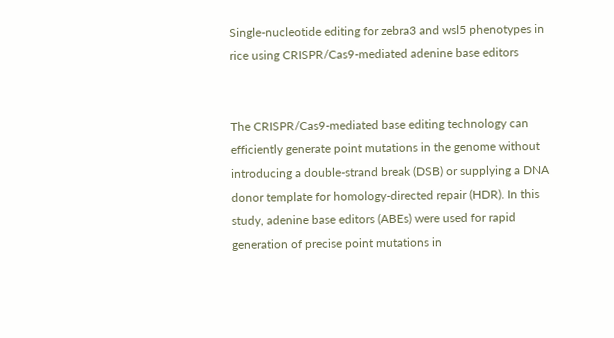Single-nucleotide editing for zebra3 and wsl5 phenotypes in rice using CRISPR/Cas9-mediated adenine base editors


The CRISPR/Cas9-mediated base editing technology can efficiently generate point mutations in the genome without introducing a double-strand break (DSB) or supplying a DNA donor template for homology-directed repair (HDR). In this study, adenine base editors (ABEs) were used for rapid generation of precise point mutations in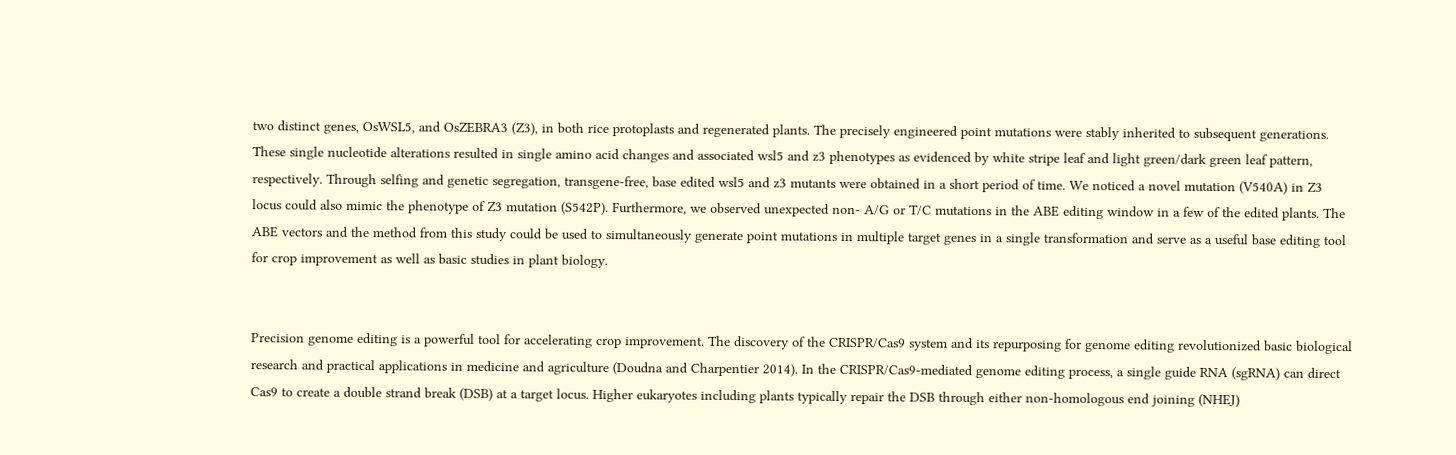two distinct genes, OsWSL5, and OsZEBRA3 (Z3), in both rice protoplasts and regenerated plants. The precisely engineered point mutations were stably inherited to subsequent generations. These single nucleotide alterations resulted in single amino acid changes and associated wsl5 and z3 phenotypes as evidenced by white stripe leaf and light green/dark green leaf pattern, respectively. Through selfing and genetic segregation, transgene-free, base edited wsl5 and z3 mutants were obtained in a short period of time. We noticed a novel mutation (V540A) in Z3 locus could also mimic the phenotype of Z3 mutation (S542P). Furthermore, we observed unexpected non- A/G or T/C mutations in the ABE editing window in a few of the edited plants. The ABE vectors and the method from this study could be used to simultaneously generate point mutations in multiple target genes in a single transformation and serve as a useful base editing tool for crop improvement as well as basic studies in plant biology.


Precision genome editing is a powerful tool for accelerating crop improvement. The discovery of the CRISPR/Cas9 system and its repurposing for genome editing revolutionized basic biological research and practical applications in medicine and agriculture (Doudna and Charpentier 2014). In the CRISPR/Cas9-mediated genome editing process, a single guide RNA (sgRNA) can direct Cas9 to create a double strand break (DSB) at a target locus. Higher eukaryotes including plants typically repair the DSB through either non-homologous end joining (NHEJ)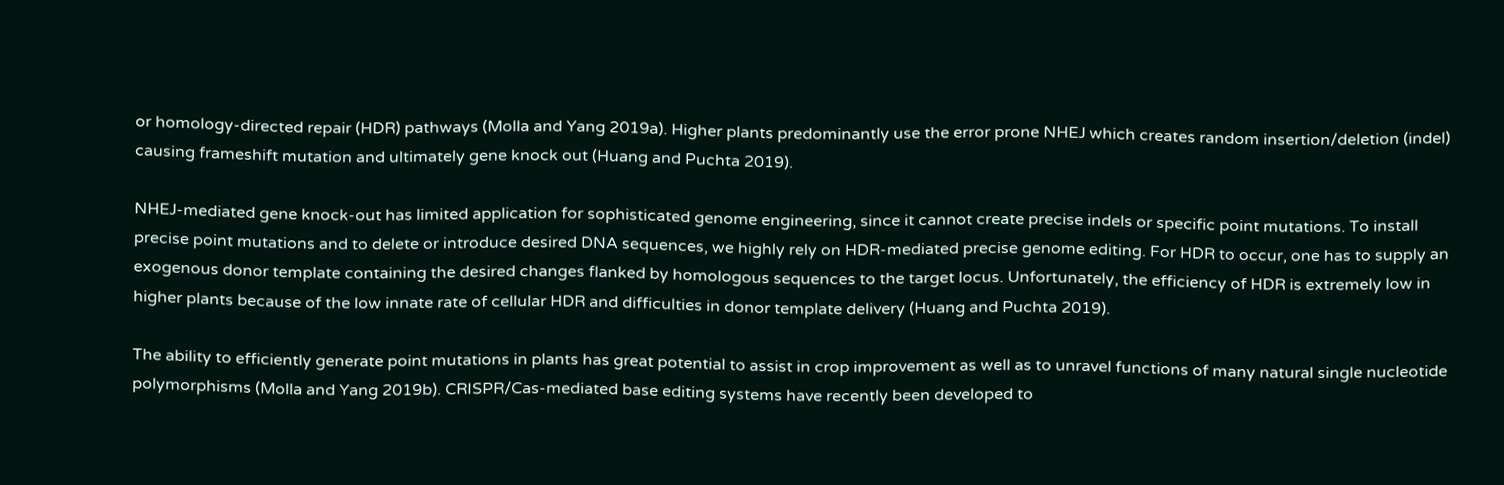or homology-directed repair (HDR) pathways (Molla and Yang 2019a). Higher plants predominantly use the error prone NHEJ which creates random insertion/deletion (indel) causing frameshift mutation and ultimately gene knock out (Huang and Puchta 2019).

NHEJ-mediated gene knock-out has limited application for sophisticated genome engineering, since it cannot create precise indels or specific point mutations. To install precise point mutations and to delete or introduce desired DNA sequences, we highly rely on HDR-mediated precise genome editing. For HDR to occur, one has to supply an exogenous donor template containing the desired changes flanked by homologous sequences to the target locus. Unfortunately, the efficiency of HDR is extremely low in higher plants because of the low innate rate of cellular HDR and difficulties in donor template delivery (Huang and Puchta 2019).

The ability to efficiently generate point mutations in plants has great potential to assist in crop improvement as well as to unravel functions of many natural single nucleotide polymorphisms (Molla and Yang 2019b). CRISPR/Cas-mediated base editing systems have recently been developed to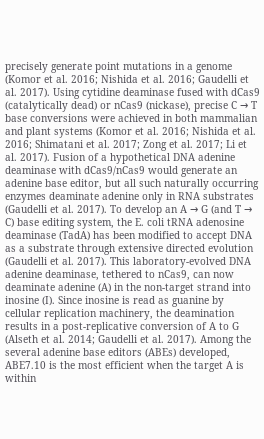precisely generate point mutations in a genome (Komor et al. 2016; Nishida et al. 2016; Gaudelli et al. 2017). Using cytidine deaminase fused with dCas9 (catalytically dead) or nCas9 (nickase), precise C → T base conversions were achieved in both mammalian and plant systems (Komor et al. 2016; Nishida et al. 2016; Shimatani et al. 2017; Zong et al. 2017; Li et al. 2017). Fusion of a hypothetical DNA adenine deaminase with dCas9/nCas9 would generate an adenine base editor, but all such naturally occurring enzymes deaminate adenine only in RNA substrates (Gaudelli et al. 2017). To develop an A → G (and T → C) base editing system, the E. coli tRNA adenosine deaminase (TadA) has been modified to accept DNA as a substrate through extensive directed evolution (Gaudelli et al. 2017). This laboratory-evolved DNA adenine deaminase, tethered to nCas9, can now deaminate adenine (A) in the non-target strand into inosine (I). Since inosine is read as guanine by cellular replication machinery, the deamination results in a post-replicative conversion of A to G (Alseth et al. 2014; Gaudelli et al. 2017). Among the several adenine base editors (ABEs) developed, ABE7.10 is the most efficient when the target A is within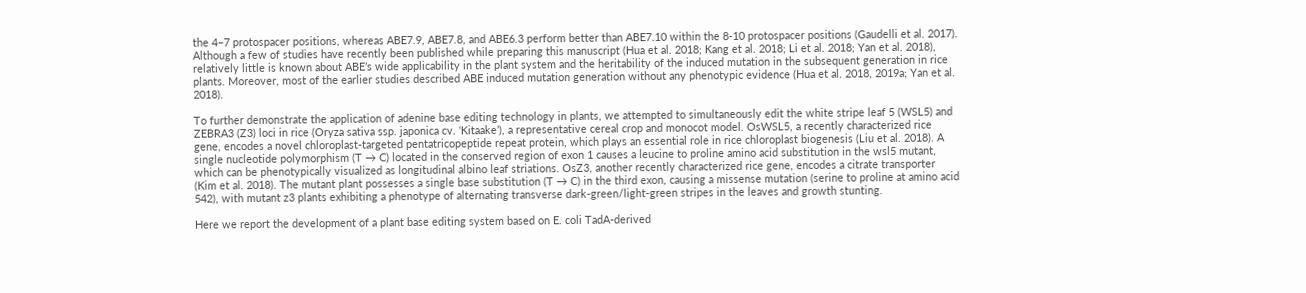the 4–7 protospacer positions, whereas ABE7.9, ABE7.8, and ABE6.3 perform better than ABE7.10 within the 8-10 protospacer positions (Gaudelli et al. 2017). Although a few of studies have recently been published while preparing this manuscript (Hua et al. 2018; Kang et al. 2018; Li et al. 2018; Yan et al. 2018), relatively little is known about ABE’s wide applicability in the plant system and the heritability of the induced mutation in the subsequent generation in rice plants. Moreover, most of the earlier studies described ABE induced mutation generation without any phenotypic evidence (Hua et al. 2018, 2019a; Yan et al. 2018).

To further demonstrate the application of adenine base editing technology in plants, we attempted to simultaneously edit the white stripe leaf 5 (WSL5) and ZEBRA3 (Z3) loci in rice (Oryza sativa ssp. japonica cv. ‘Kitaake’), a representative cereal crop and monocot model. OsWSL5, a recently characterized rice gene, encodes a novel chloroplast-targeted pentatricopeptide repeat protein, which plays an essential role in rice chloroplast biogenesis (Liu et al. 2018). A single nucleotide polymorphism (T → C) located in the conserved region of exon 1 causes a leucine to proline amino acid substitution in the wsl5 mutant, which can be phenotypically visualized as longitudinal albino leaf striations. OsZ3, another recently characterized rice gene, encodes a citrate transporter (Kim et al. 2018). The mutant plant possesses a single base substitution (T → C) in the third exon, causing a missense mutation (serine to proline at amino acid 542), with mutant z3 plants exhibiting a phenotype of alternating transverse dark-green/light-green stripes in the leaves and growth stunting.

Here we report the development of a plant base editing system based on E. coli TadA-derived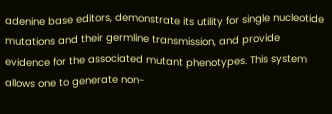adenine base editors, demonstrate its utility for single nucleotide mutations and their germline transmission, and provide evidence for the associated mutant phenotypes. This system allows one to generate non-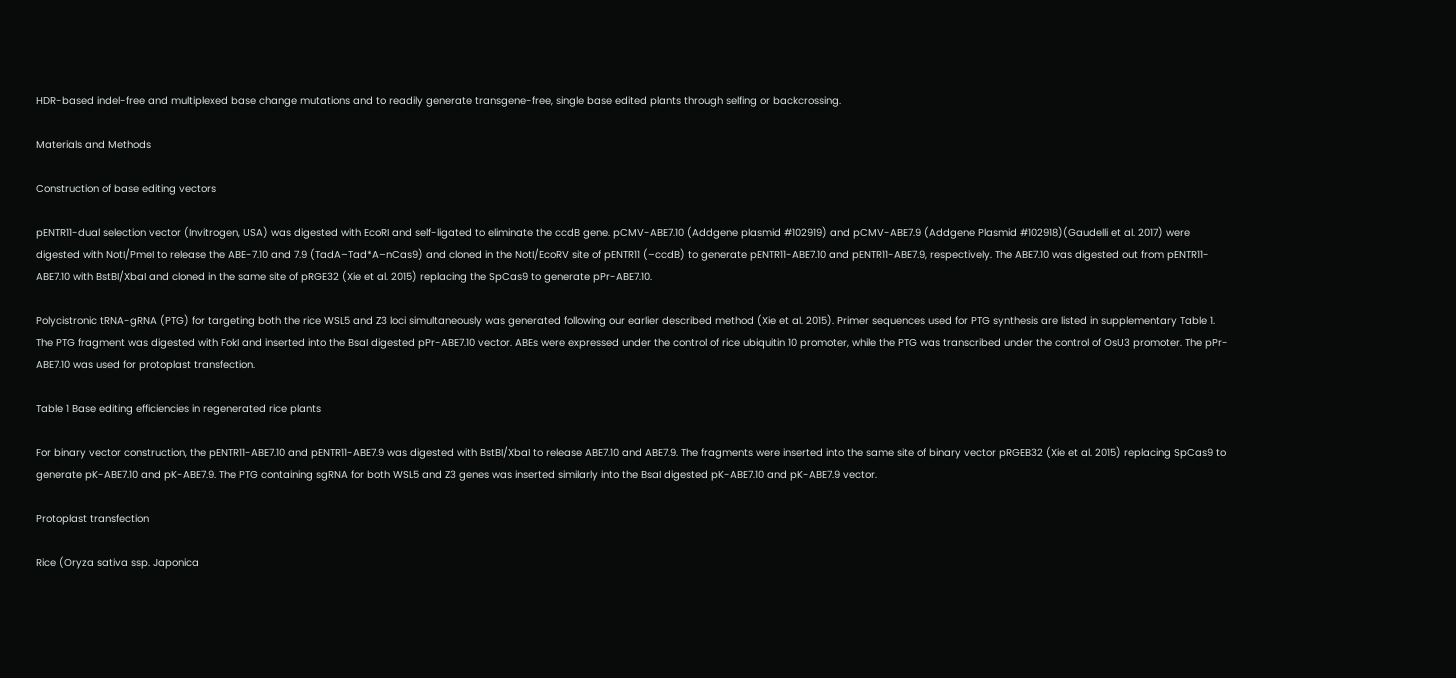HDR-based indel-free and multiplexed base change mutations and to readily generate transgene-free, single base edited plants through selfing or backcrossing.

Materials and Methods

Construction of base editing vectors

pENTR11-dual selection vector (Invitrogen, USA) was digested with EcoRI and self-ligated to eliminate the ccdB gene. pCMV-ABE7.10 (Addgene plasmid #102919) and pCMV-ABE7.9 (Addgene Plasmid #102918)(Gaudelli et al. 2017) were digested with NotI/PmeI to release the ABE-7.10 and 7.9 (TadA–Tad*A–nCas9) and cloned in the NotI/EcoRV site of pENTR11 (–ccdB) to generate pENTR11-ABE7.10 and pENTR11-ABE7.9, respectively. The ABE7.10 was digested out from pENTR11-ABE7.10 with BstBI/XbaI and cloned in the same site of pRGE32 (Xie et al. 2015) replacing the SpCas9 to generate pPr-ABE7.10.

Polycistronic tRNA-gRNA (PTG) for targeting both the rice WSL5 and Z3 loci simultaneously was generated following our earlier described method (Xie et al. 2015). Primer sequences used for PTG synthesis are listed in supplementary Table 1. The PTG fragment was digested with FokI and inserted into the BsaI digested pPr-ABE7.10 vector. ABEs were expressed under the control of rice ubiquitin 10 promoter, while the PTG was transcribed under the control of OsU3 promoter. The pPr-ABE7.10 was used for protoplast transfection.

Table 1 Base editing efficiencies in regenerated rice plants

For binary vector construction, the pENTR11-ABE7.10 and pENTR11-ABE7.9 was digested with BstBI/XbaI to release ABE7.10 and ABE7.9. The fragments were inserted into the same site of binary vector pRGEB32 (Xie et al. 2015) replacing SpCas9 to generate pK-ABE7.10 and pK-ABE7.9. The PTG containing sgRNA for both WSL5 and Z3 genes was inserted similarly into the BsaI digested pK-ABE7.10 and pK-ABE7.9 vector.

Protoplast transfection

Rice (Oryza sativa ssp. Japonica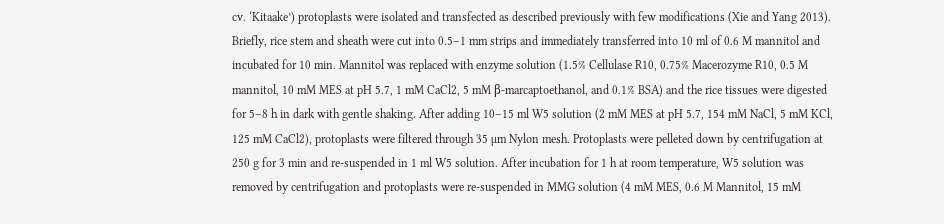cv. ‘Kitaake’) protoplasts were isolated and transfected as described previously with few modifications (Xie and Yang 2013). Briefly, rice stem and sheath were cut into 0.5–1 mm strips and immediately transferred into 10 ml of 0.6 M mannitol and incubated for 10 min. Mannitol was replaced with enzyme solution (1.5% Cellulase R10, 0.75% Macerozyme R10, 0.5 M mannitol, 10 mM MES at pH 5.7, 1 mM CaCl2, 5 mM β-marcaptoethanol, and 0.1% BSA) and the rice tissues were digested for 5–8 h in dark with gentle shaking. After adding 10–15 ml W5 solution (2 mM MES at pH 5.7, 154 mM NaCl, 5 mM KCl, 125 mM CaCl2), protoplasts were filtered through 35 µm Nylon mesh. Protoplasts were pelleted down by centrifugation at 250 g for 3 min and re-suspended in 1 ml W5 solution. After incubation for 1 h at room temperature, W5 solution was removed by centrifugation and protoplasts were re-suspended in MMG solution (4 mM MES, 0.6 M Mannitol, 15 mM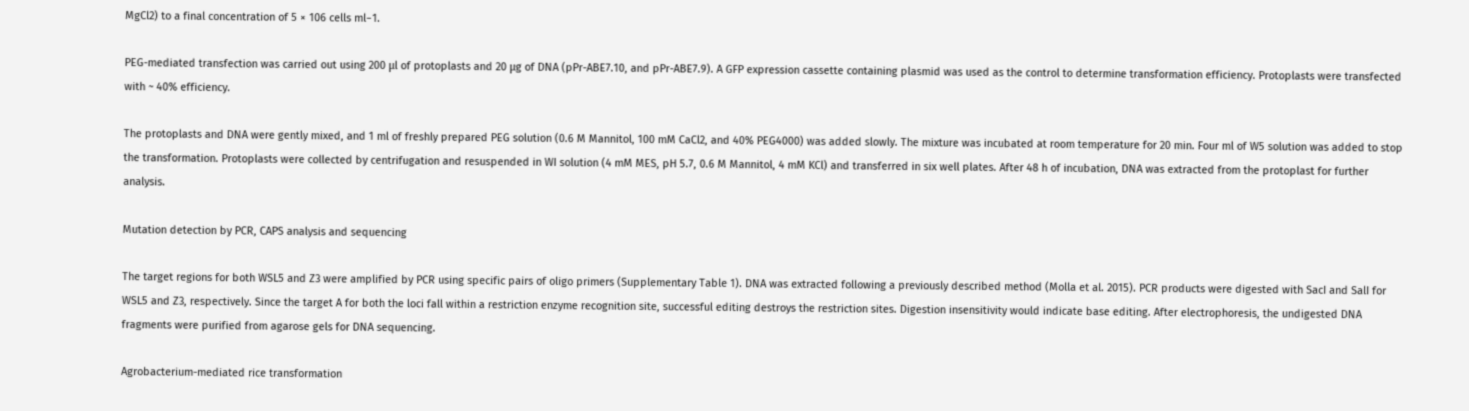MgCl2) to a final concentration of 5 × 106 cells ml−1.

PEG-mediated transfection was carried out using 200 μl of protoplasts and 20 μg of DNA (pPr-ABE7.10, and pPr-ABE7.9). A GFP expression cassette containing plasmid was used as the control to determine transformation efficiency. Protoplasts were transfected with ~ 40% efficiency.

The protoplasts and DNA were gently mixed, and 1 ml of freshly prepared PEG solution (0.6 M Mannitol, 100 mM CaCl2, and 40% PEG4000) was added slowly. The mixture was incubated at room temperature for 20 min. Four ml of W5 solution was added to stop the transformation. Protoplasts were collected by centrifugation and resuspended in WI solution (4 mM MES, pH 5.7, 0.6 M Mannitol, 4 mM KCl) and transferred in six well plates. After 48 h of incubation, DNA was extracted from the protoplast for further analysis.

Mutation detection by PCR, CAPS analysis and sequencing

The target regions for both WSL5 and Z3 were amplified by PCR using specific pairs of oligo primers (Supplementary Table 1). DNA was extracted following a previously described method (Molla et al. 2015). PCR products were digested with SacI and SalI for WSL5 and Z3, respectively. Since the target A for both the loci fall within a restriction enzyme recognition site, successful editing destroys the restriction sites. Digestion insensitivity would indicate base editing. After electrophoresis, the undigested DNA fragments were purified from agarose gels for DNA sequencing.

Agrobacterium-mediated rice transformation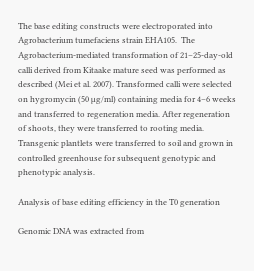The base editing constructs were electroporated into Agrobacterium tumefaciens strain EHA105.  The Agrobacterium-mediated transformation of 21–25-day-old calli derived from Kitaake mature seed was performed as described (Mei et al. 2007). Transformed calli were selected on hygromycin (50 µg/ml) containing media for 4–6 weeks and transferred to regeneration media. After regeneration of shoots, they were transferred to rooting media.  Transgenic plantlets were transferred to soil and grown in controlled greenhouse for subsequent genotypic and phenotypic analysis.

Analysis of base editing efficiency in the T0 generation

Genomic DNA was extracted from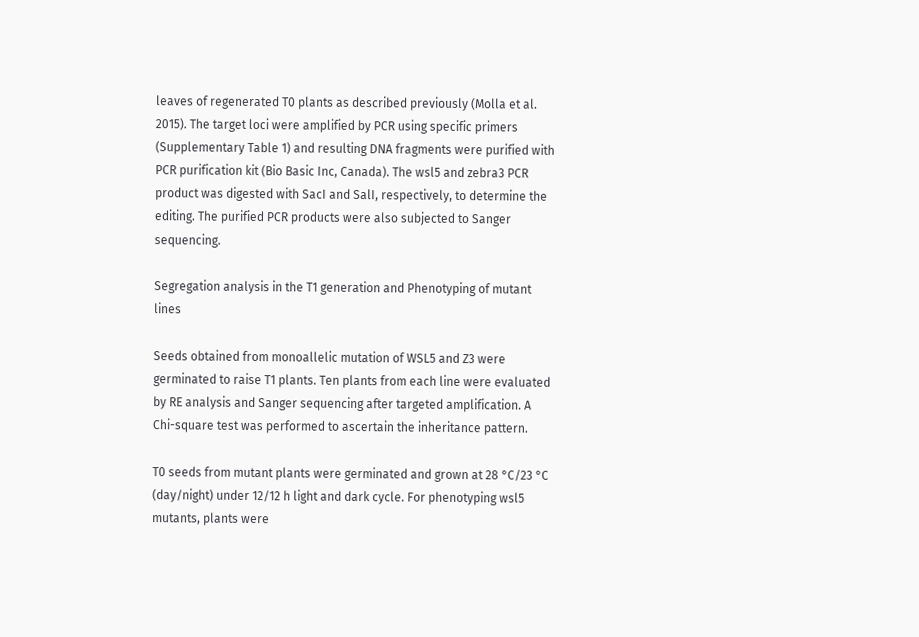leaves of regenerated T0 plants as described previously (Molla et al. 2015). The target loci were amplified by PCR using specific primers (Supplementary Table 1) and resulting DNA fragments were purified with PCR purification kit (Bio Basic Inc, Canada). The wsl5 and zebra3 PCR product was digested with SacI and SalI, respectively, to determine the editing. The purified PCR products were also subjected to Sanger sequencing.

Segregation analysis in the T1 generation and Phenotyping of mutant lines

Seeds obtained from monoallelic mutation of WSL5 and Z3 were germinated to raise T1 plants. Ten plants from each line were evaluated by RE analysis and Sanger sequencing after targeted amplification. A Chi-square test was performed to ascertain the inheritance pattern.

T0 seeds from mutant plants were germinated and grown at 28 °C/23 °C (day/night) under 12/12 h light and dark cycle. For phenotyping wsl5 mutants, plants were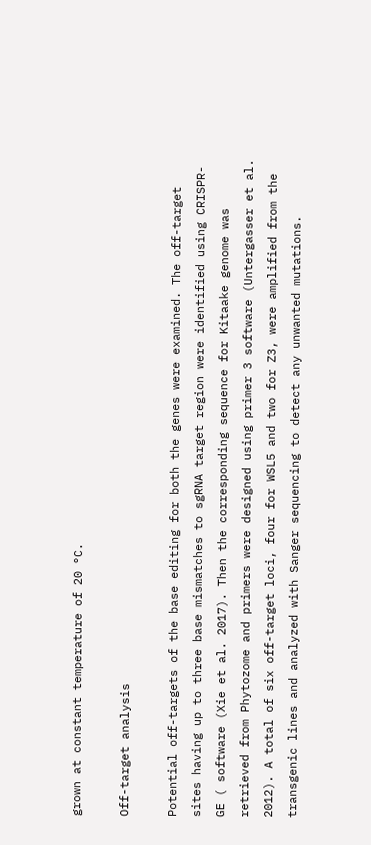grown at constant temperature of 20 °C.

Off-target analysis

Potential off-targets of the base editing for both the genes were examined. The off-target sites having up to three base mismatches to sgRNA target region were identified using CRISPR-GE ( software (Xie et al. 2017). Then the corresponding sequence for Kitaake genome was retrieved from Phytozome and primers were designed using primer 3 software (Untergasser et al. 2012). A total of six off-target loci, four for WSL5 and two for Z3, were amplified from the transgenic lines and analyzed with Sanger sequencing to detect any unwanted mutations.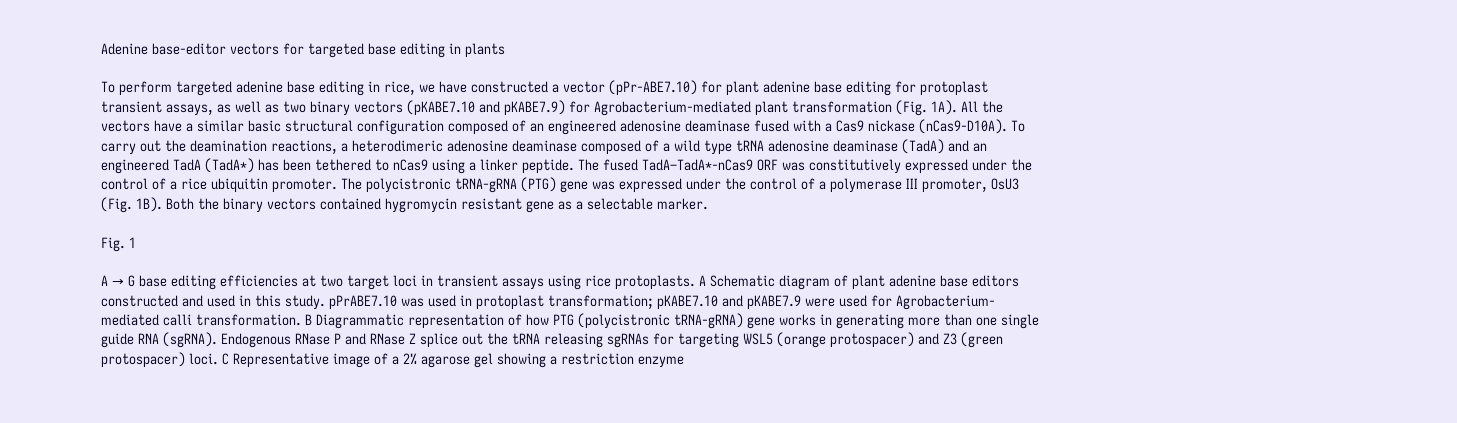Adenine base-editor vectors for targeted base editing in plants

To perform targeted adenine base editing in rice, we have constructed a vector (pPr-ABE7.10) for plant adenine base editing for protoplast transient assays, as well as two binary vectors (pKABE7.10 and pKABE7.9) for Agrobacterium-mediated plant transformation (Fig. 1A). All the vectors have a similar basic structural configuration composed of an engineered adenosine deaminase fused with a Cas9 nickase (nCas9-D10A). To carry out the deamination reactions, a heterodimeric adenosine deaminase composed of a wild type tRNA adenosine deaminase (TadA) and an engineered TadA (TadA*) has been tethered to nCas9 using a linker peptide. The fused TadA–TadA*-nCas9 ORF was constitutively expressed under the control of a rice ubiquitin promoter. The polycistronic tRNA-gRNA (PTG) gene was expressed under the control of a polymerase III promoter, OsU3 (Fig. 1B). Both the binary vectors contained hygromycin resistant gene as a selectable marker.

Fig. 1

A → G base editing efficiencies at two target loci in transient assays using rice protoplasts. A Schematic diagram of plant adenine base editors constructed and used in this study. pPrABE7.10 was used in protoplast transformation; pKABE7.10 and pKABE7.9 were used for Agrobacterium-mediated calli transformation. B Diagrammatic representation of how PTG (polycistronic tRNA-gRNA) gene works in generating more than one single guide RNA (sgRNA). Endogenous RNase P and RNase Z splice out the tRNA releasing sgRNAs for targeting WSL5 (orange protospacer) and Z3 (green protospacer) loci. C Representative image of a 2% agarose gel showing a restriction enzyme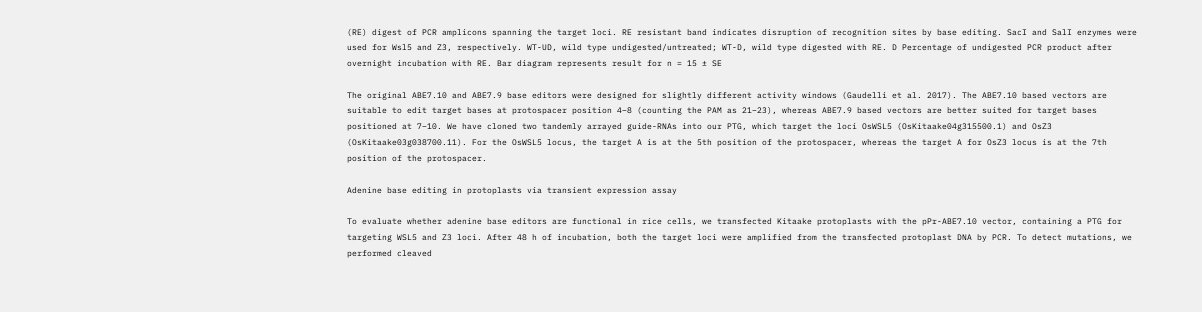(RE) digest of PCR amplicons spanning the target loci. RE resistant band indicates disruption of recognition sites by base editing. SacI and SalI enzymes were used for Wsl5 and Z3, respectively. WT-UD, wild type undigested/untreated; WT-D, wild type digested with RE. D Percentage of undigested PCR product after overnight incubation with RE. Bar diagram represents result for n = 15 ± SE

The original ABE7.10 and ABE7.9 base editors were designed for slightly different activity windows (Gaudelli et al. 2017). The ABE7.10 based vectors are suitable to edit target bases at protospacer position 4–8 (counting the PAM as 21–23), whereas ABE7.9 based vectors are better suited for target bases positioned at 7–10. We have cloned two tandemly arrayed guide-RNAs into our PTG, which target the loci OsWSL5 (OsKitaake04g315500.1) and OsZ3 (OsKitaake03g038700.11). For the OsWSL5 locus, the target A is at the 5th position of the protospacer, whereas the target A for OsZ3 locus is at the 7th position of the protospacer.

Adenine base editing in protoplasts via transient expression assay

To evaluate whether adenine base editors are functional in rice cells, we transfected Kitaake protoplasts with the pPr-ABE7.10 vector, containing a PTG for targeting WSL5 and Z3 loci. After 48 h of incubation, both the target loci were amplified from the transfected protoplast DNA by PCR. To detect mutations, we performed cleaved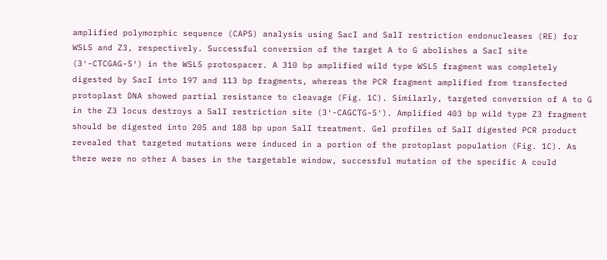amplified polymorphic sequence (CAPS) analysis using SacI and SalI restriction endonucleases (RE) for WSL5 and Z3, respectively. Successful conversion of the target A to G abolishes a SacI site (3′-CTCGAG-5′) in the WSL5 protospacer. A 310 bp amplified wild type WSL5 fragment was completely digested by SacI into 197 and 113 bp fragments, whereas the PCR fragment amplified from transfected protoplast DNA showed partial resistance to cleavage (Fig. 1C). Similarly, targeted conversion of A to G in the Z3 locus destroys a SalI restriction site (3′-CAGCTG-5′). Amplified 403 bp wild type Z3 fragment should be digested into 205 and 188 bp upon SalI treatment. Gel profiles of SalI digested PCR product revealed that targeted mutations were induced in a portion of the protoplast population (Fig. 1C). As there were no other A bases in the targetable window, successful mutation of the specific A could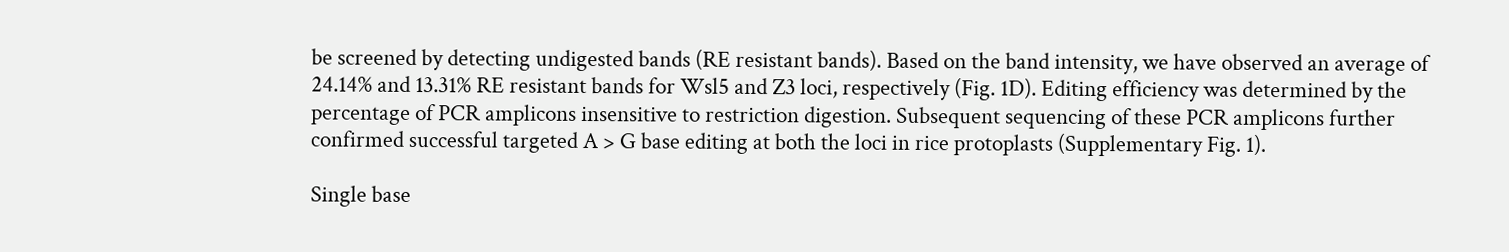be screened by detecting undigested bands (RE resistant bands). Based on the band intensity, we have observed an average of 24.14% and 13.31% RE resistant bands for Wsl5 and Z3 loci, respectively (Fig. 1D). Editing efficiency was determined by the percentage of PCR amplicons insensitive to restriction digestion. Subsequent sequencing of these PCR amplicons further confirmed successful targeted A > G base editing at both the loci in rice protoplasts (Supplementary Fig. 1).

Single base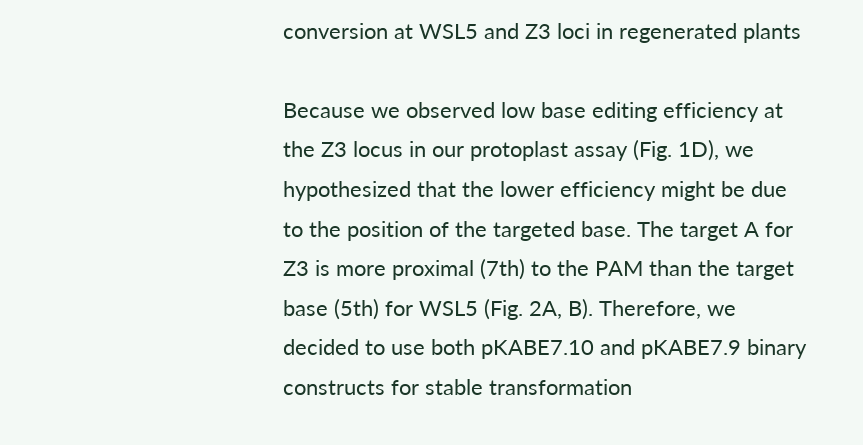conversion at WSL5 and Z3 loci in regenerated plants

Because we observed low base editing efficiency at the Z3 locus in our protoplast assay (Fig. 1D), we hypothesized that the lower efficiency might be due to the position of the targeted base. The target A for Z3 is more proximal (7th) to the PAM than the target base (5th) for WSL5 (Fig. 2A, B). Therefore, we decided to use both pKABE7.10 and pKABE7.9 binary constructs for stable transformation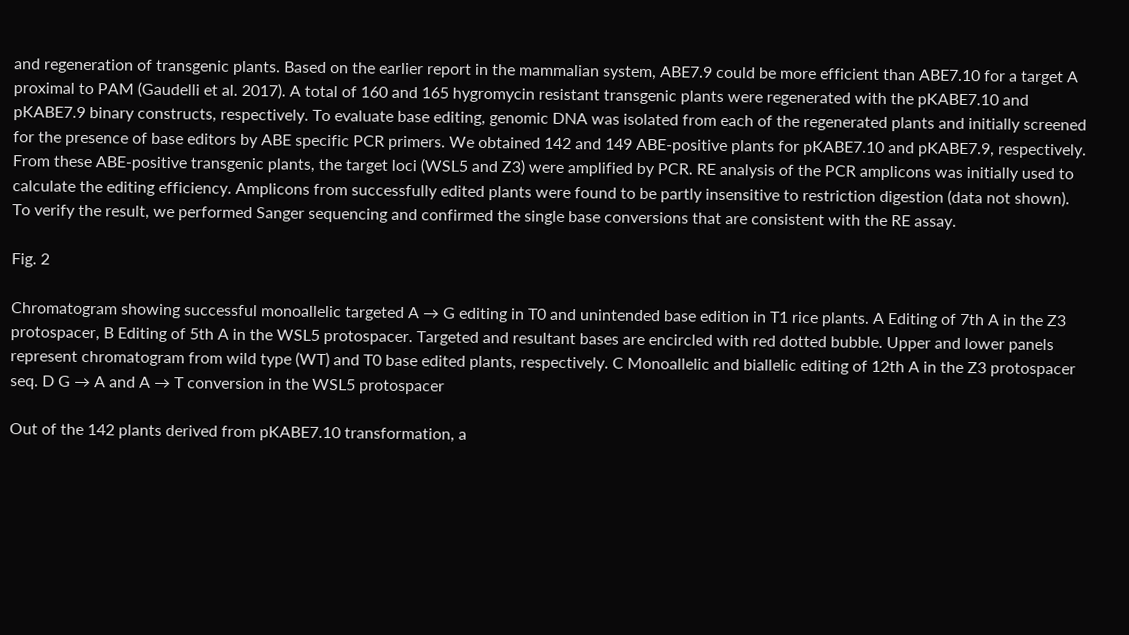and regeneration of transgenic plants. Based on the earlier report in the mammalian system, ABE7.9 could be more efficient than ABE7.10 for a target A proximal to PAM (Gaudelli et al. 2017). A total of 160 and 165 hygromycin resistant transgenic plants were regenerated with the pKABE7.10 and pKABE7.9 binary constructs, respectively. To evaluate base editing, genomic DNA was isolated from each of the regenerated plants and initially screened for the presence of base editors by ABE specific PCR primers. We obtained 142 and 149 ABE-positive plants for pKABE7.10 and pKABE7.9, respectively. From these ABE-positive transgenic plants, the target loci (WSL5 and Z3) were amplified by PCR. RE analysis of the PCR amplicons was initially used to calculate the editing efficiency. Amplicons from successfully edited plants were found to be partly insensitive to restriction digestion (data not shown). To verify the result, we performed Sanger sequencing and confirmed the single base conversions that are consistent with the RE assay.

Fig. 2

Chromatogram showing successful monoallelic targeted A → G editing in T0 and unintended base edition in T1 rice plants. A Editing of 7th A in the Z3 protospacer, B Editing of 5th A in the WSL5 protospacer. Targeted and resultant bases are encircled with red dotted bubble. Upper and lower panels represent chromatogram from wild type (WT) and T0 base edited plants, respectively. C Monoallelic and biallelic editing of 12th A in the Z3 protospacer seq. D G → A and A → T conversion in the WSL5 protospacer

Out of the 142 plants derived from pKABE7.10 transformation, a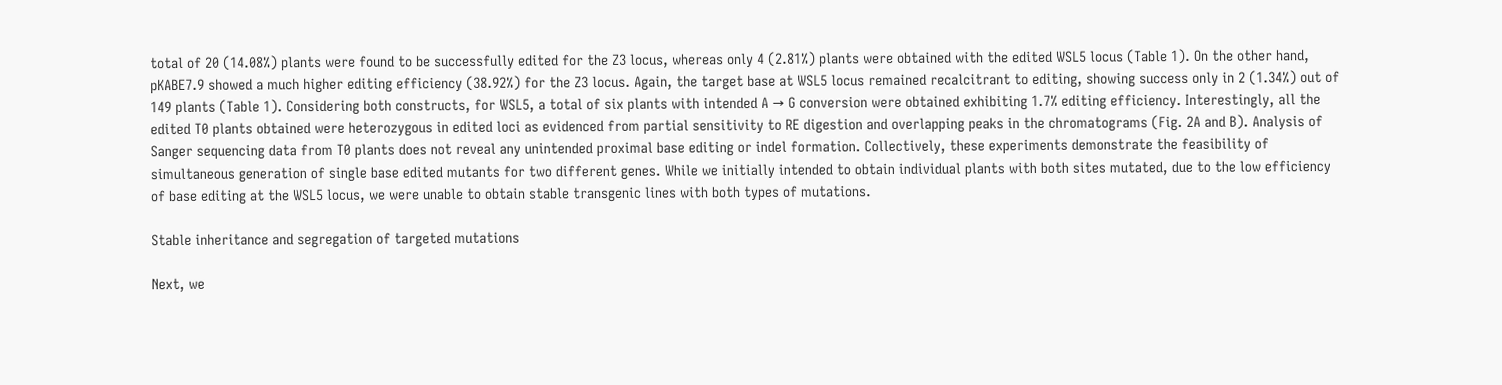total of 20 (14.08%) plants were found to be successfully edited for the Z3 locus, whereas only 4 (2.81%) plants were obtained with the edited WSL5 locus (Table 1). On the other hand, pKABE7.9 showed a much higher editing efficiency (38.92%) for the Z3 locus. Again, the target base at WSL5 locus remained recalcitrant to editing, showing success only in 2 (1.34%) out of 149 plants (Table 1). Considering both constructs, for WSL5, a total of six plants with intended A → G conversion were obtained exhibiting 1.7% editing efficiency. Interestingly, all the edited T0 plants obtained were heterozygous in edited loci as evidenced from partial sensitivity to RE digestion and overlapping peaks in the chromatograms (Fig. 2A and B). Analysis of Sanger sequencing data from T0 plants does not reveal any unintended proximal base editing or indel formation. Collectively, these experiments demonstrate the feasibility of simultaneous generation of single base edited mutants for two different genes. While we initially intended to obtain individual plants with both sites mutated, due to the low efficiency of base editing at the WSL5 locus, we were unable to obtain stable transgenic lines with both types of mutations.

Stable inheritance and segregation of targeted mutations

Next, we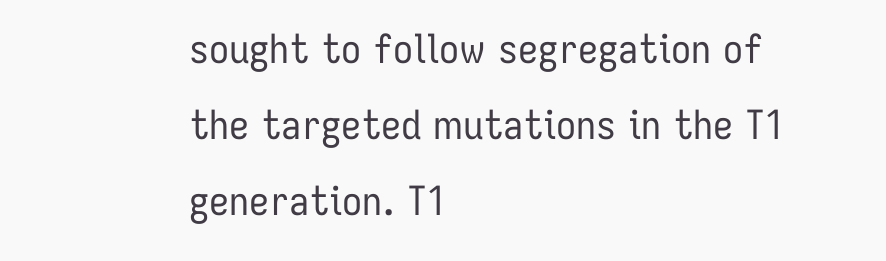sought to follow segregation of the targeted mutations in the T1 generation. T1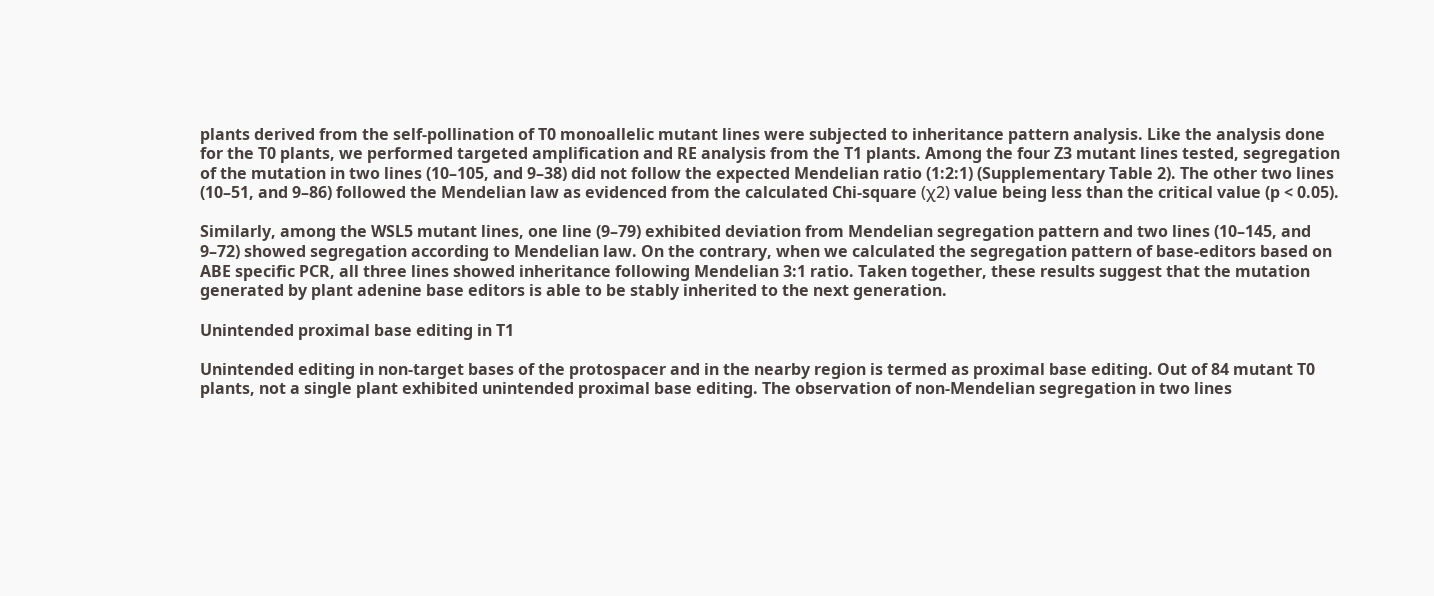plants derived from the self-pollination of T0 monoallelic mutant lines were subjected to inheritance pattern analysis. Like the analysis done for the T0 plants, we performed targeted amplification and RE analysis from the T1 plants. Among the four Z3 mutant lines tested, segregation of the mutation in two lines (10–105, and 9–38) did not follow the expected Mendelian ratio (1:2:1) (Supplementary Table 2). The other two lines (10–51, and 9–86) followed the Mendelian law as evidenced from the calculated Chi-square (χ2) value being less than the critical value (p < 0.05).

Similarly, among the WSL5 mutant lines, one line (9–79) exhibited deviation from Mendelian segregation pattern and two lines (10–145, and 9–72) showed segregation according to Mendelian law. On the contrary, when we calculated the segregation pattern of base-editors based on ABE specific PCR, all three lines showed inheritance following Mendelian 3:1 ratio. Taken together, these results suggest that the mutation generated by plant adenine base editors is able to be stably inherited to the next generation.

Unintended proximal base editing in T1

Unintended editing in non-target bases of the protospacer and in the nearby region is termed as proximal base editing. Out of 84 mutant T0 plants, not a single plant exhibited unintended proximal base editing. The observation of non-Mendelian segregation in two lines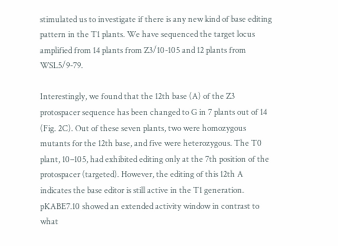stimulated us to investigate if there is any new kind of base editing pattern in the T1 plants. We have sequenced the target locus amplified from 14 plants from Z3/10-105 and 12 plants from WSL5/9-79.

Interestingly, we found that the 12th base (A) of the Z3 protospacer sequence has been changed to G in 7 plants out of 14 (Fig. 2C). Out of these seven plants, two were homozygous mutants for the 12th base, and five were heterozygous. The T0 plant, 10–105, had exhibited editing only at the 7th position of the protospacer (targeted). However, the editing of this 12th A indicates the base editor is still active in the T1 generation. pKABE7.10 showed an extended activity window in contrast to what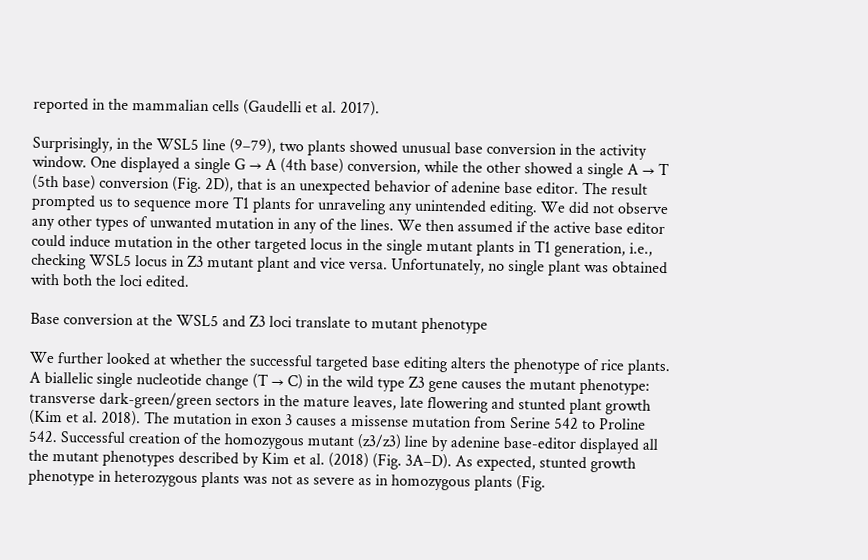reported in the mammalian cells (Gaudelli et al. 2017).

Surprisingly, in the WSL5 line (9–79), two plants showed unusual base conversion in the activity window. One displayed a single G → A (4th base) conversion, while the other showed a single A → T (5th base) conversion (Fig. 2D), that is an unexpected behavior of adenine base editor. The result prompted us to sequence more T1 plants for unraveling any unintended editing. We did not observe any other types of unwanted mutation in any of the lines. We then assumed if the active base editor could induce mutation in the other targeted locus in the single mutant plants in T1 generation, i.e., checking WSL5 locus in Z3 mutant plant and vice versa. Unfortunately, no single plant was obtained with both the loci edited.

Base conversion at the WSL5 and Z3 loci translate to mutant phenotype

We further looked at whether the successful targeted base editing alters the phenotype of rice plants. A biallelic single nucleotide change (T → C) in the wild type Z3 gene causes the mutant phenotype: transverse dark-green/green sectors in the mature leaves, late flowering and stunted plant growth (Kim et al. 2018). The mutation in exon 3 causes a missense mutation from Serine 542 to Proline 542. Successful creation of the homozygous mutant (z3/z3) line by adenine base-editor displayed all the mutant phenotypes described by Kim et al. (2018) (Fig. 3A–D). As expected, stunted growth phenotype in heterozygous plants was not as severe as in homozygous plants (Fig.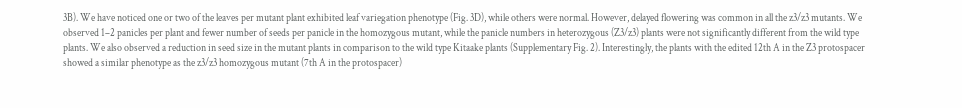3B). We have noticed one or two of the leaves per mutant plant exhibited leaf variegation phenotype (Fig. 3D), while others were normal. However, delayed flowering was common in all the z3/z3 mutants. We observed 1–2 panicles per plant and fewer number of seeds per panicle in the homozygous mutant, while the panicle numbers in heterozygous (Z3/z3) plants were not significantly different from the wild type plants. We also observed a reduction in seed size in the mutant plants in comparison to the wild type Kitaake plants (Supplementary Fig. 2). Interestingly, the plants with the edited 12th A in the Z3 protospacer showed a similar phenotype as the z3/z3 homozygous mutant (7th A in the protospacer)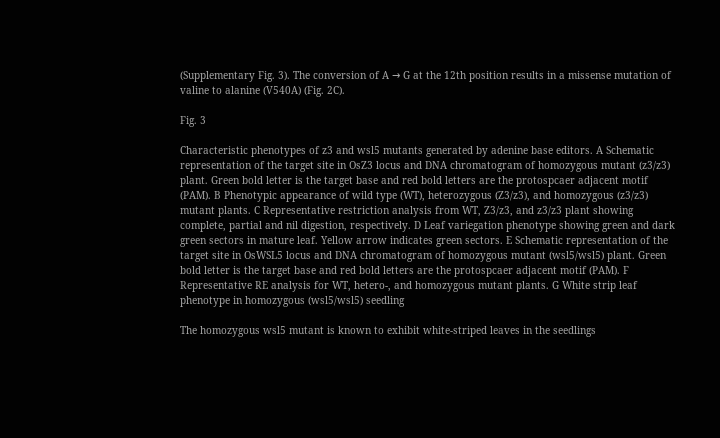(Supplementary Fig. 3). The conversion of A → G at the 12th position results in a missense mutation of valine to alanine (V540A) (Fig. 2C).

Fig. 3

Characteristic phenotypes of z3 and wsl5 mutants generated by adenine base editors. A Schematic representation of the target site in OsZ3 locus and DNA chromatogram of homozygous mutant (z3/z3) plant. Green bold letter is the target base and red bold letters are the protospcaer adjacent motif (PAM). B Phenotypic appearance of wild type (WT), heterozygous (Z3/z3), and homozygous (z3/z3) mutant plants. C Representative restriction analysis from WT, Z3/z3, and z3/z3 plant showing complete, partial and nil digestion, respectively. D Leaf variegation phenotype showing green and dark green sectors in mature leaf. Yellow arrow indicates green sectors. E Schematic representation of the target site in OsWSL5 locus and DNA chromatogram of homozygous mutant (wsl5/wsl5) plant. Green bold letter is the target base and red bold letters are the protospcaer adjacent motif (PAM). F Representative RE analysis for WT, hetero-, and homozygous mutant plants. G White strip leaf phenotype in homozygous (wsl5/wsl5) seedling

The homozygous wsl5 mutant is known to exhibit white-striped leaves in the seedlings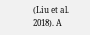(Liu et al. 2018). A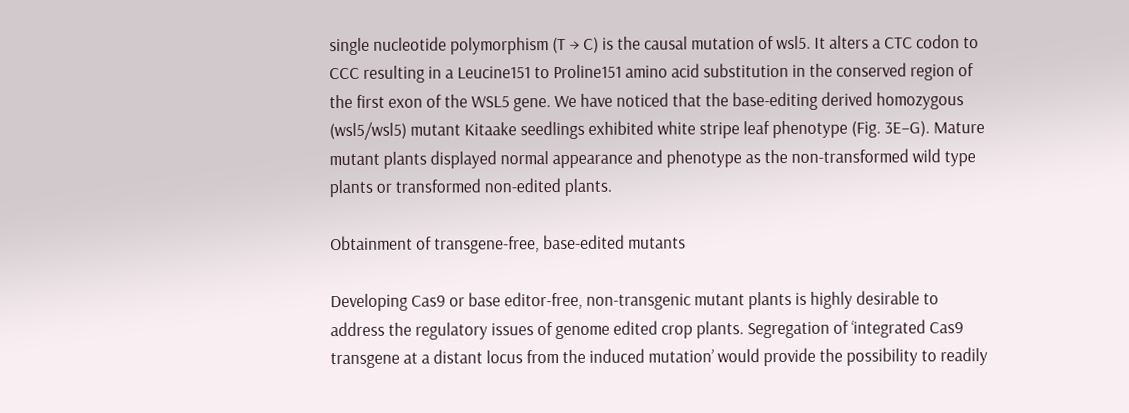single nucleotide polymorphism (T → C) is the causal mutation of wsl5. It alters a CTC codon to CCC resulting in a Leucine151 to Proline151 amino acid substitution in the conserved region of the first exon of the WSL5 gene. We have noticed that the base-editing derived homozygous (wsl5/wsl5) mutant Kitaake seedlings exhibited white stripe leaf phenotype (Fig. 3E–G). Mature mutant plants displayed normal appearance and phenotype as the non-transformed wild type plants or transformed non-edited plants.

Obtainment of transgene-free, base-edited mutants

Developing Cas9 or base editor-free, non-transgenic mutant plants is highly desirable to address the regulatory issues of genome edited crop plants. Segregation of ‘integrated Cas9 transgene at a distant locus from the induced mutation’ would provide the possibility to readily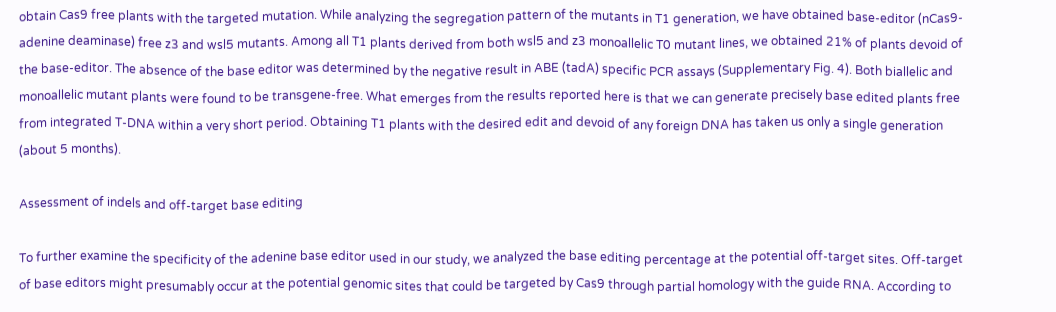obtain Cas9 free plants with the targeted mutation. While analyzing the segregation pattern of the mutants in T1 generation, we have obtained base-editor (nCas9-adenine deaminase) free z3 and wsl5 mutants. Among all T1 plants derived from both wsl5 and z3 monoallelic T0 mutant lines, we obtained 21% of plants devoid of the base-editor. The absence of the base editor was determined by the negative result in ABE (tadA) specific PCR assays (Supplementary Fig. 4). Both biallelic and monoallelic mutant plants were found to be transgene-free. What emerges from the results reported here is that we can generate precisely base edited plants free from integrated T-DNA within a very short period. Obtaining T1 plants with the desired edit and devoid of any foreign DNA has taken us only a single generation (about 5 months).

Assessment of indels and off-target base editing

To further examine the specificity of the adenine base editor used in our study, we analyzed the base editing percentage at the potential off-target sites. Off-target of base editors might presumably occur at the potential genomic sites that could be targeted by Cas9 through partial homology with the guide RNA. According to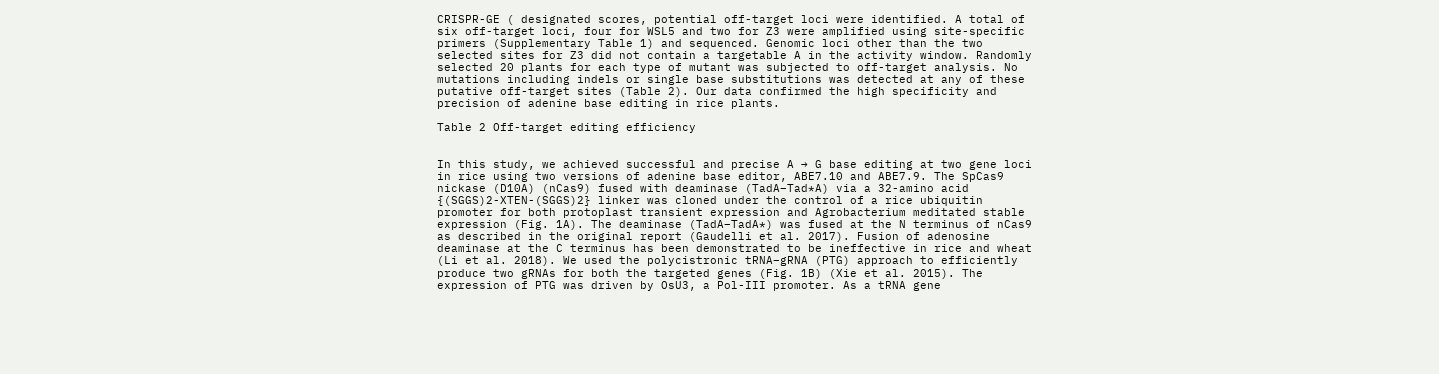CRISPR-GE ( designated scores, potential off-target loci were identified. A total of six off-target loci, four for WSL5 and two for Z3 were amplified using site-specific primers (Supplementary Table 1) and sequenced. Genomic loci other than the two selected sites for Z3 did not contain a targetable A in the activity window. Randomly selected 20 plants for each type of mutant was subjected to off-target analysis. No mutations including indels or single base substitutions was detected at any of these putative off-target sites (Table 2). Our data confirmed the high specificity and precision of adenine base editing in rice plants.

Table 2 Off-target editing efficiency


In this study, we achieved successful and precise A → G base editing at two gene loci in rice using two versions of adenine base editor, ABE7.10 and ABE7.9. The SpCas9 nickase (D10A) (nCas9) fused with deaminase (TadA–Tad*A) via a 32-amino acid {(SGGS)2-XTEN-(SGGS)2} linker was cloned under the control of a rice ubiquitin promoter for both protoplast transient expression and Agrobacterium meditated stable expression (Fig. 1A). The deaminase (TadA–TadA*) was fused at the N terminus of nCas9 as described in the original report (Gaudelli et al. 2017). Fusion of adenosine deaminase at the C terminus has been demonstrated to be ineffective in rice and wheat (Li et al. 2018). We used the polycistronic tRNA–gRNA (PTG) approach to efficiently produce two gRNAs for both the targeted genes (Fig. 1B) (Xie et al. 2015). The expression of PTG was driven by OsU3, a Pol-III promoter. As a tRNA gene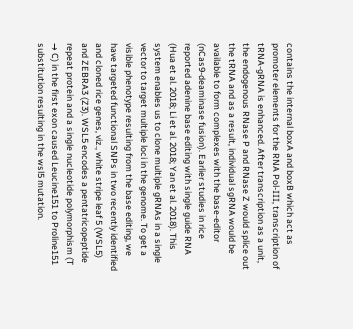contains the internal boxA and boxB which act as promoter elements for the RNA Pol-III, transcription of tRNA-gRNA is enhanced. After transcription as a unit, the endogenous RNase P and RNase Z would splice out the tRNA and as a result, individual sgRNA would be available to form complexes with the base-editor (nCas9-deaminase fusion). Earlier studies in rice reported adenine base editing with single guide RNA (Hua et al. 2018; Li et al. 2018; Yan et al. 2018). This system enables us to clone multiple gRNAs in a single vector to target multiple loci in the genome. To get a visible phenotype resulting from the base editing, we have targeted functional SNPs in two recently identified and cloned rice genes, viz., white stripe leaf 5 (WSL5) and ZEBRA3 (Z3). WSL5 encodes a pentatricopeptide repeat protein and a single nucleotide polymorphism (T → C) in the first exon caused Leucine151 to Proline151 substitution resulting in the wsl5 mutation.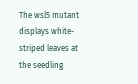The wsl5 mutant displays white-striped leaves at the seedling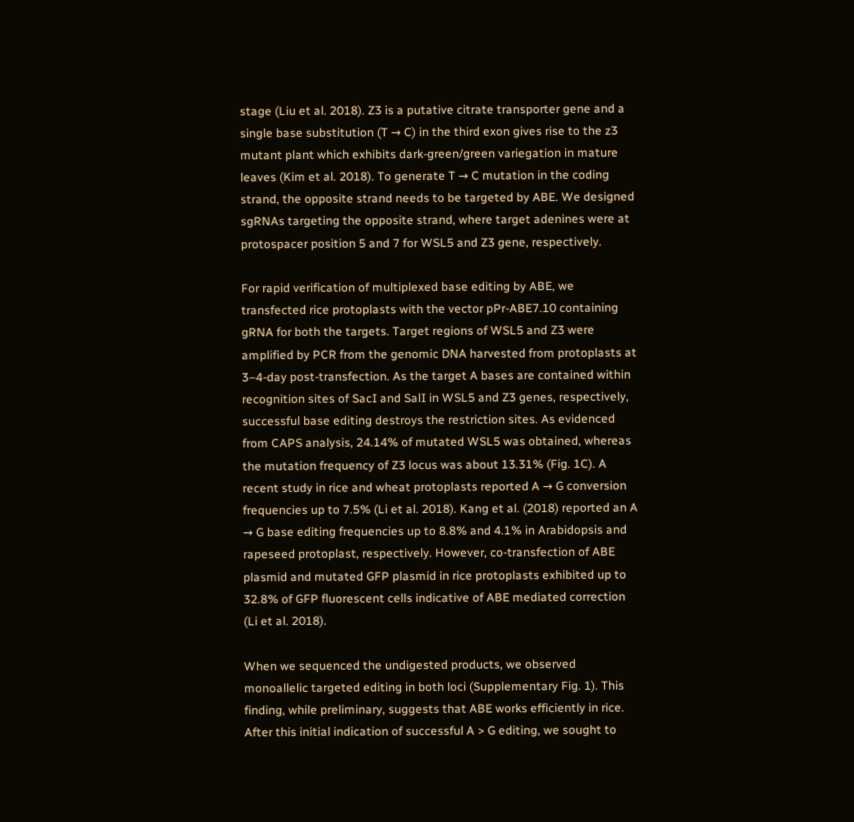stage (Liu et al. 2018). Z3 is a putative citrate transporter gene and a single base substitution (T → C) in the third exon gives rise to the z3 mutant plant which exhibits dark-green/green variegation in mature leaves (Kim et al. 2018). To generate T → C mutation in the coding strand, the opposite strand needs to be targeted by ABE. We designed sgRNAs targeting the opposite strand, where target adenines were at protospacer position 5 and 7 for WSL5 and Z3 gene, respectively.

For rapid verification of multiplexed base editing by ABE, we transfected rice protoplasts with the vector pPr-ABE7.10 containing gRNA for both the targets. Target regions of WSL5 and Z3 were amplified by PCR from the genomic DNA harvested from protoplasts at 3–4-day post-transfection. As the target A bases are contained within recognition sites of SacI and SalI in WSL5 and Z3 genes, respectively, successful base editing destroys the restriction sites. As evidenced from CAPS analysis, 24.14% of mutated WSL5 was obtained, whereas the mutation frequency of Z3 locus was about 13.31% (Fig. 1C). A recent study in rice and wheat protoplasts reported A → G conversion frequencies up to 7.5% (Li et al. 2018). Kang et al. (2018) reported an A → G base editing frequencies up to 8.8% and 4.1% in Arabidopsis and rapeseed protoplast, respectively. However, co-transfection of ABE plasmid and mutated GFP plasmid in rice protoplasts exhibited up to 32.8% of GFP fluorescent cells indicative of ABE mediated correction (Li et al. 2018).

When we sequenced the undigested products, we observed monoallelic targeted editing in both loci (Supplementary Fig. 1). This finding, while preliminary, suggests that ABE works efficiently in rice. After this initial indication of successful A > G editing, we sought to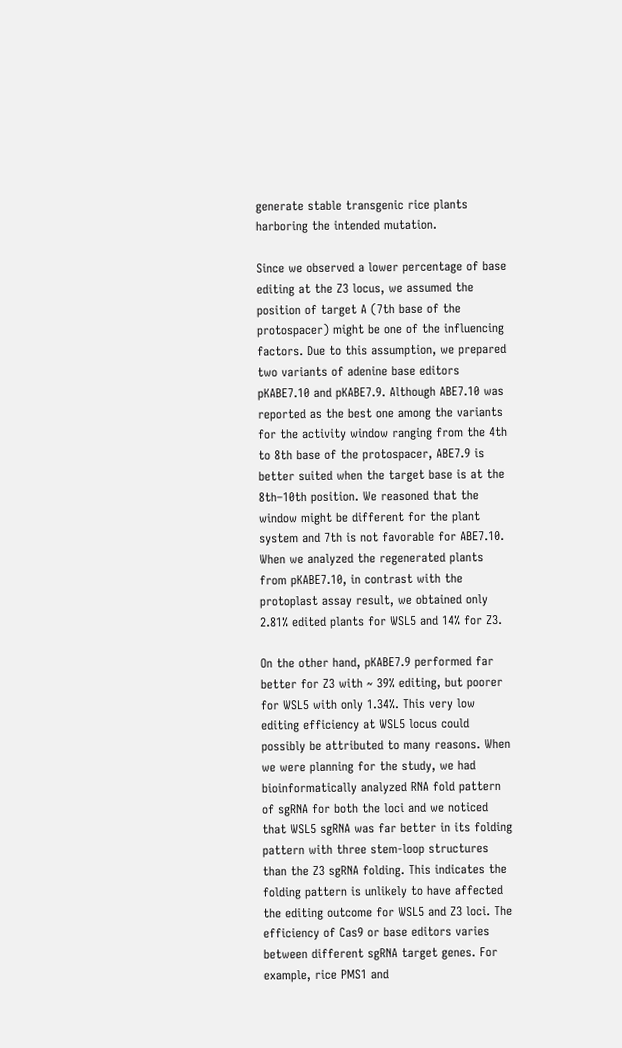generate stable transgenic rice plants harboring the intended mutation.

Since we observed a lower percentage of base editing at the Z3 locus, we assumed the position of target A (7th base of the protospacer) might be one of the influencing factors. Due to this assumption, we prepared two variants of adenine base editors pKABE7.10 and pKABE7.9. Although ABE7.10 was reported as the best one among the variants for the activity window ranging from the 4th to 8th base of the protospacer, ABE7.9 is better suited when the target base is at the 8th–10th position. We reasoned that the window might be different for the plant system and 7th is not favorable for ABE7.10. When we analyzed the regenerated plants from pKABE7.10, in contrast with the protoplast assay result, we obtained only 2.81% edited plants for WSL5 and 14% for Z3.

On the other hand, pKABE7.9 performed far better for Z3 with ~ 39% editing, but poorer for WSL5 with only 1.34%. This very low editing efficiency at WSL5 locus could possibly be attributed to many reasons. When we were planning for the study, we had bioinformatically analyzed RNA fold pattern of sgRNA for both the loci and we noticed that WSL5 sgRNA was far better in its folding pattern with three stem-loop structures than the Z3 sgRNA folding. This indicates the folding pattern is unlikely to have affected the editing outcome for WSL5 and Z3 loci. The efficiency of Cas9 or base editors varies between different sgRNA target genes. For example, rice PMS1 and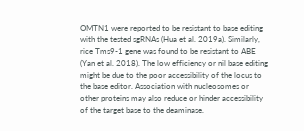OMTN1 were reported to be resistant to base editing with the tested sgRNAs (Hua et al. 2019a). Similarly, rice Tms9-1 gene was found to be resistant to ABE (Yan et al. 2018). The low efficiency or nil base editing might be due to the poor accessibility of the locus to the base editor. Association with nucleosomes or other proteins may also reduce or hinder accessibility of the target base to the deaminase.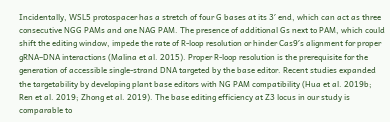Incidentally, WSL5 protospacer has a stretch of four G bases at its 3′ end, which can act as three consecutive NGG PAMs and one NAG PAM. The presence of additional Gs next to PAM, which could shift the editing window, impede the rate of R-loop resolution or hinder Cas9′s alignment for proper gRNA–DNA interactions (Malina et al. 2015). Proper R-loop resolution is the prerequisite for the generation of accessible single-strand DNA targeted by the base editor. Recent studies expanded the targetability by developing plant base editors with NG PAM compatibility (Hua et al. 2019b; Ren et al. 2019; Zhong et al. 2019). The base editing efficiency at Z3 locus in our study is comparable to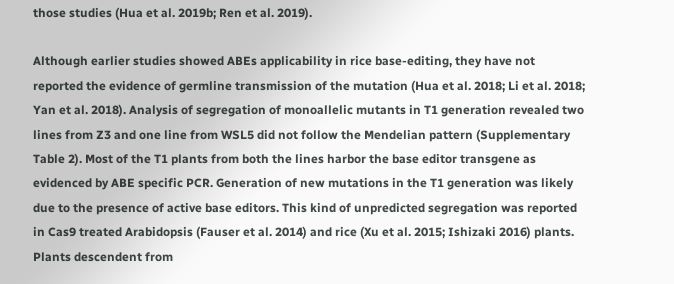those studies (Hua et al. 2019b; Ren et al. 2019).

Although earlier studies showed ABEs applicability in rice base-editing, they have not reported the evidence of germline transmission of the mutation (Hua et al. 2018; Li et al. 2018; Yan et al. 2018). Analysis of segregation of monoallelic mutants in T1 generation revealed two lines from Z3 and one line from WSL5 did not follow the Mendelian pattern (Supplementary Table 2). Most of the T1 plants from both the lines harbor the base editor transgene as evidenced by ABE specific PCR. Generation of new mutations in the T1 generation was likely due to the presence of active base editors. This kind of unpredicted segregation was reported in Cas9 treated Arabidopsis (Fauser et al. 2014) and rice (Xu et al. 2015; Ishizaki 2016) plants. Plants descendent from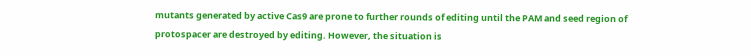mutants generated by active Cas9 are prone to further rounds of editing until the PAM and seed region of protospacer are destroyed by editing. However, the situation is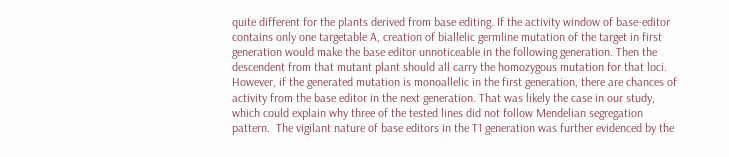quite different for the plants derived from base editing. If the activity window of base-editor contains only one targetable A, creation of biallelic germline mutation of the target in first generation would make the base editor unnoticeable in the following generation. Then the descendent from that mutant plant should all carry the homozygous mutation for that loci. However, if the generated mutation is monoallelic in the first generation, there are chances of activity from the base editor in the next generation. That was likely the case in our study, which could explain why three of the tested lines did not follow Mendelian segregation pattern.  The vigilant nature of base editors in the T1 generation was further evidenced by the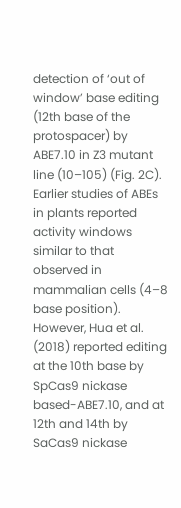detection of ‘out of window’ base editing (12th base of the protospacer) by ABE7.10 in Z3 mutant line (10–105) (Fig. 2C). Earlier studies of ABEs in plants reported activity windows similar to that observed in mammalian cells (4–8 base position). However, Hua et al. (2018) reported editing at the 10th base by SpCas9 nickase based-ABE7.10, and at 12th and 14th by SaCas9 nickase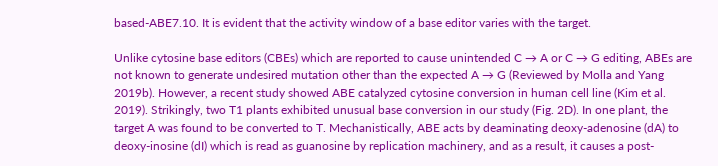based-ABE7.10. It is evident that the activity window of a base editor varies with the target.

Unlike cytosine base editors (CBEs) which are reported to cause unintended C → A or C → G editing, ABEs are not known to generate undesired mutation other than the expected A → G (Reviewed by Molla and Yang 2019b). However, a recent study showed ABE catalyzed cytosine conversion in human cell line (Kim et al. 2019). Strikingly, two T1 plants exhibited unusual base conversion in our study (Fig. 2D). In one plant, the target A was found to be converted to T. Mechanistically, ABE acts by deaminating deoxy-adenosine (dA) to deoxy-inosine (dI) which is read as guanosine by replication machinery, and as a result, it causes a post-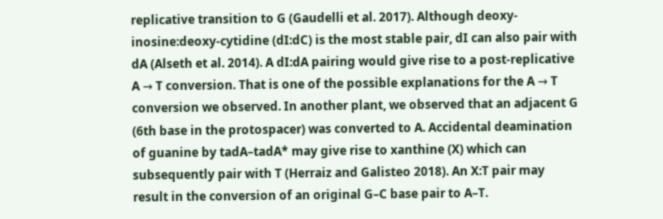replicative transition to G (Gaudelli et al. 2017). Although deoxy-inosine:deoxy-cytidine (dI:dC) is the most stable pair, dI can also pair with dA (Alseth et al. 2014). A dI:dA pairing would give rise to a post-replicative A → T conversion. That is one of the possible explanations for the A → T conversion we observed. In another plant, we observed that an adjacent G (6th base in the protospacer) was converted to A. Accidental deamination of guanine by tadA–tadA* may give rise to xanthine (X) which can subsequently pair with T (Herraiz and Galisteo 2018). An X:T pair may result in the conversion of an original G–C base pair to A–T.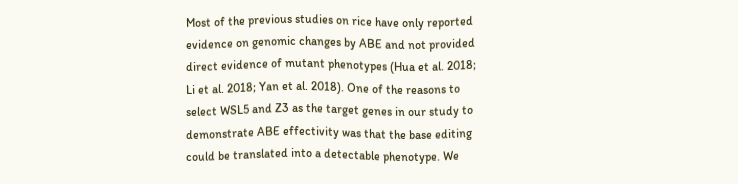Most of the previous studies on rice have only reported evidence on genomic changes by ABE and not provided direct evidence of mutant phenotypes (Hua et al. 2018; Li et al. 2018; Yan et al. 2018). One of the reasons to select WSL5 and Z3 as the target genes in our study to demonstrate ABE effectivity was that the base editing could be translated into a detectable phenotype. We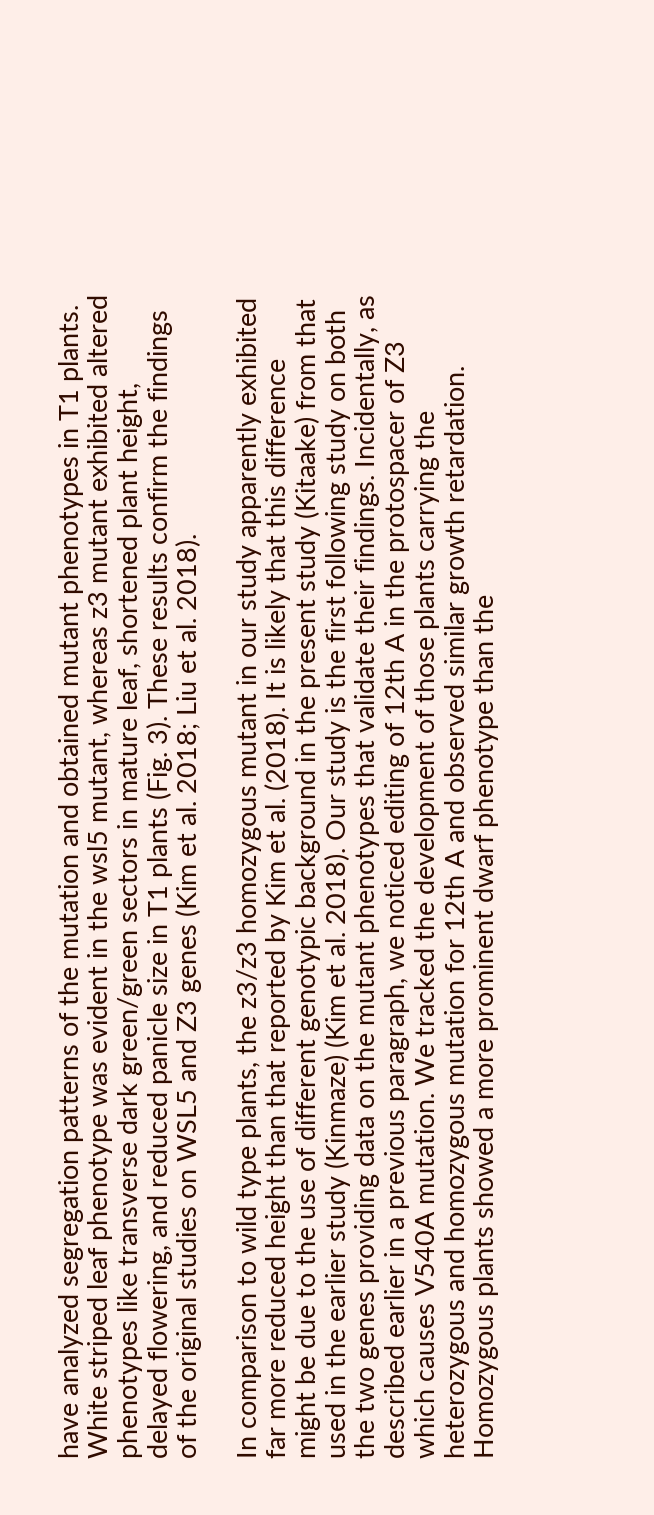have analyzed segregation patterns of the mutation and obtained mutant phenotypes in T1 plants. White striped leaf phenotype was evident in the wsl5 mutant, whereas z3 mutant exhibited altered phenotypes like transverse dark green/green sectors in mature leaf, shortened plant height, delayed flowering, and reduced panicle size in T1 plants (Fig. 3). These results confirm the findings of the original studies on WSL5 and Z3 genes (Kim et al. 2018; Liu et al. 2018).

In comparison to wild type plants, the z3/z3 homozygous mutant in our study apparently exhibited far more reduced height than that reported by Kim et al. (2018). It is likely that this difference might be due to the use of different genotypic background in the present study (Kitaake) from that used in the earlier study (Kinmaze) (Kim et al. 2018). Our study is the first following study on both the two genes providing data on the mutant phenotypes that validate their findings. Incidentally, as described earlier in a previous paragraph, we noticed editing of 12th A in the protospacer of Z3 which causes V540A mutation. We tracked the development of those plants carrying the heterozygous and homozygous mutation for 12th A and observed similar growth retardation. Homozygous plants showed a more prominent dwarf phenotype than the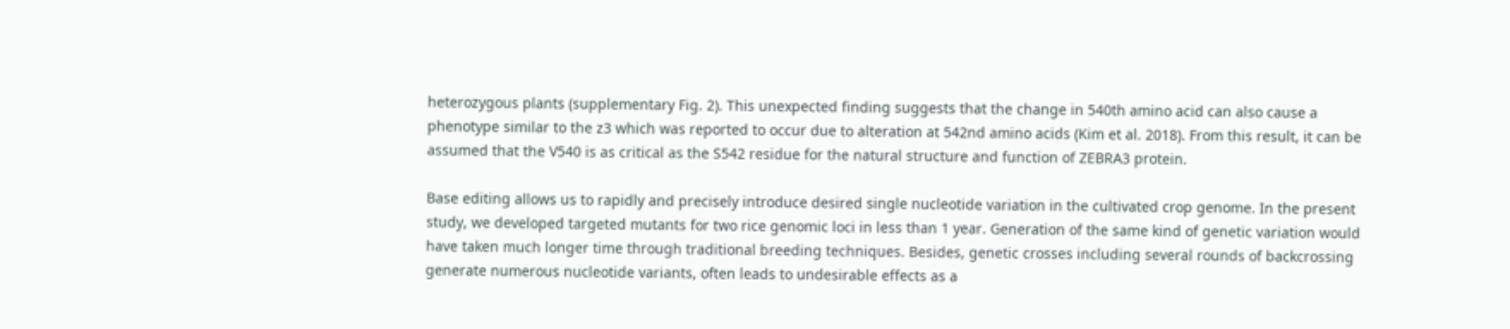heterozygous plants (supplementary Fig. 2). This unexpected finding suggests that the change in 540th amino acid can also cause a phenotype similar to the z3 which was reported to occur due to alteration at 542nd amino acids (Kim et al. 2018). From this result, it can be assumed that the V540 is as critical as the S542 residue for the natural structure and function of ZEBRA3 protein.

Base editing allows us to rapidly and precisely introduce desired single nucleotide variation in the cultivated crop genome. In the present study, we developed targeted mutants for two rice genomic loci in less than 1 year. Generation of the same kind of genetic variation would have taken much longer time through traditional breeding techniques. Besides, genetic crosses including several rounds of backcrossing generate numerous nucleotide variants, often leads to undesirable effects as a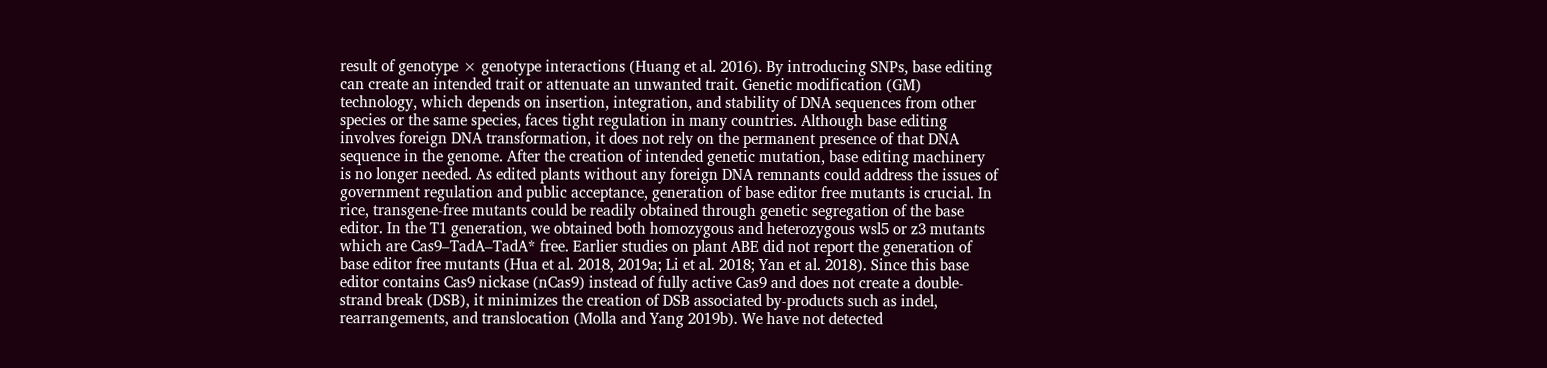result of genotype × genotype interactions (Huang et al. 2016). By introducing SNPs, base editing can create an intended trait or attenuate an unwanted trait. Genetic modification (GM) technology, which depends on insertion, integration, and stability of DNA sequences from other species or the same species, faces tight regulation in many countries. Although base editing involves foreign DNA transformation, it does not rely on the permanent presence of that DNA sequence in the genome. After the creation of intended genetic mutation, base editing machinery is no longer needed. As edited plants without any foreign DNA remnants could address the issues of government regulation and public acceptance, generation of base editor free mutants is crucial. In rice, transgene-free mutants could be readily obtained through genetic segregation of the base editor. In the T1 generation, we obtained both homozygous and heterozygous wsl5 or z3 mutants which are Cas9–TadA–TadA* free. Earlier studies on plant ABE did not report the generation of base editor free mutants (Hua et al. 2018, 2019a; Li et al. 2018; Yan et al. 2018). Since this base editor contains Cas9 nickase (nCas9) instead of fully active Cas9 and does not create a double-strand break (DSB), it minimizes the creation of DSB associated by-products such as indel, rearrangements, and translocation (Molla and Yang 2019b). We have not detected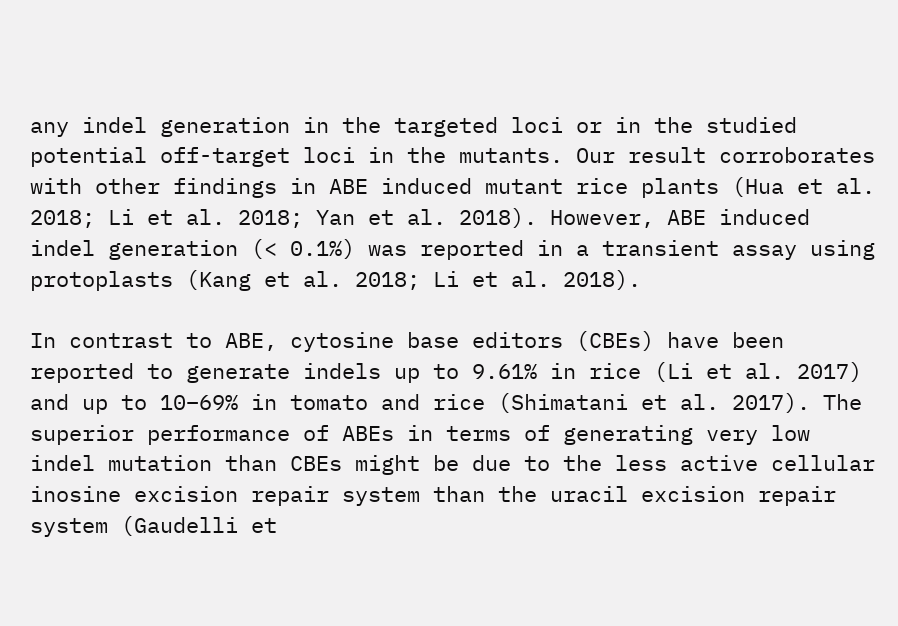any indel generation in the targeted loci or in the studied potential off-target loci in the mutants. Our result corroborates with other findings in ABE induced mutant rice plants (Hua et al. 2018; Li et al. 2018; Yan et al. 2018). However, ABE induced indel generation (< 0.1%) was reported in a transient assay using protoplasts (Kang et al. 2018; Li et al. 2018).

In contrast to ABE, cytosine base editors (CBEs) have been reported to generate indels up to 9.61% in rice (Li et al. 2017) and up to 10–69% in tomato and rice (Shimatani et al. 2017). The superior performance of ABEs in terms of generating very low indel mutation than CBEs might be due to the less active cellular inosine excision repair system than the uracil excision repair system (Gaudelli et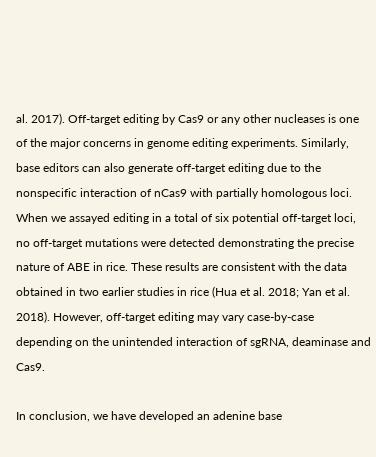al. 2017). Off-target editing by Cas9 or any other nucleases is one of the major concerns in genome editing experiments. Similarly, base editors can also generate off-target editing due to the nonspecific interaction of nCas9 with partially homologous loci. When we assayed editing in a total of six potential off-target loci, no off-target mutations were detected demonstrating the precise nature of ABE in rice. These results are consistent with the data obtained in two earlier studies in rice (Hua et al. 2018; Yan et al. 2018). However, off-target editing may vary case-by-case depending on the unintended interaction of sgRNA, deaminase and Cas9.

In conclusion, we have developed an adenine base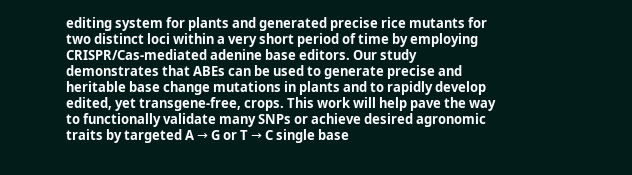editing system for plants and generated precise rice mutants for two distinct loci within a very short period of time by employing CRISPR/Cas-mediated adenine base editors. Our study demonstrates that ABEs can be used to generate precise and heritable base change mutations in plants and to rapidly develop edited, yet transgene-free, crops. This work will help pave the way to functionally validate many SNPs or achieve desired agronomic traits by targeted A → G or T → C single base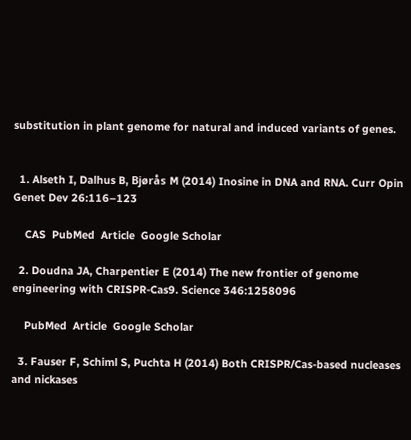substitution in plant genome for natural and induced variants of genes.


  1. Alseth I, Dalhus B, Bjørås M (2014) Inosine in DNA and RNA. Curr Opin Genet Dev 26:116–123

    CAS  PubMed  Article  Google Scholar

  2. Doudna JA, Charpentier E (2014) The new frontier of genome engineering with CRISPR-Cas9. Science 346:1258096

    PubMed  Article  Google Scholar

  3. Fauser F, Schiml S, Puchta H (2014) Both CRISPR/Cas-based nucleases and nickases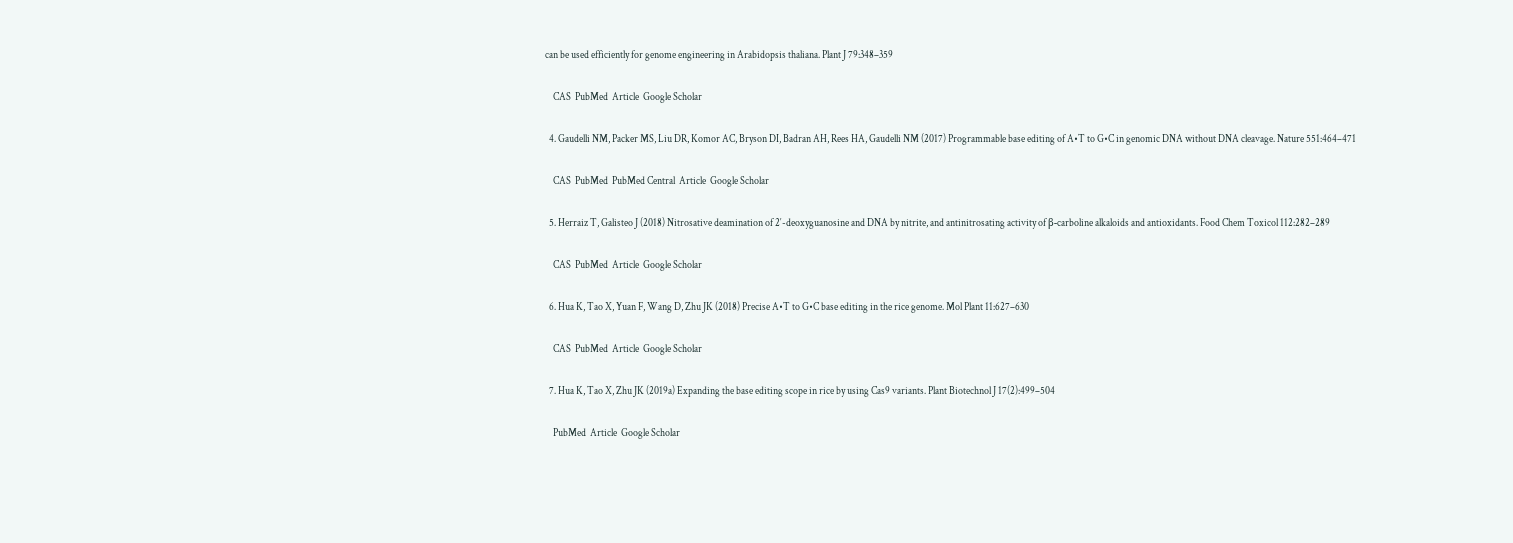can be used efficiently for genome engineering in Arabidopsis thaliana. Plant J 79:348–359

    CAS  PubMed  Article  Google Scholar

  4. Gaudelli NM, Packer MS, Liu DR, Komor AC, Bryson DI, Badran AH, Rees HA, Gaudelli NM (2017) Programmable base editing of A•T to G•C in genomic DNA without DNA cleavage. Nature 551:464–471

    CAS  PubMed  PubMed Central  Article  Google Scholar

  5. Herraiz T, Galisteo J (2018) Nitrosative deamination of 2′-deoxyguanosine and DNA by nitrite, and antinitrosating activity of β-carboline alkaloids and antioxidants. Food Chem Toxicol 112:282–289

    CAS  PubMed  Article  Google Scholar

  6. Hua K, Tao X, Yuan F, Wang D, Zhu JK (2018) Precise A•T to G•C base editing in the rice genome. Mol Plant 11:627–630

    CAS  PubMed  Article  Google Scholar

  7. Hua K, Tao X, Zhu JK (2019a) Expanding the base editing scope in rice by using Cas9 variants. Plant Biotechnol J 17(2):499–504

    PubMed  Article  Google Scholar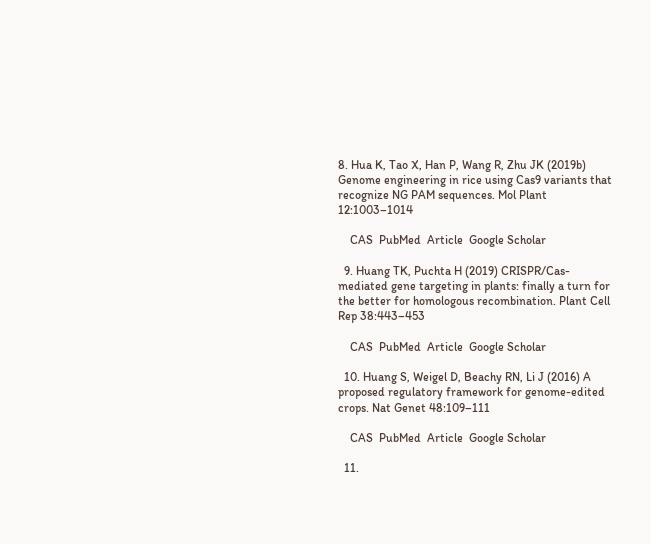8. Hua K, Tao X, Han P, Wang R, Zhu JK (2019b) Genome engineering in rice using Cas9 variants that recognize NG PAM sequences. Mol Plant 12:1003–1014

    CAS  PubMed  Article  Google Scholar

  9. Huang TK, Puchta H (2019) CRISPR/Cas-mediated gene targeting in plants: finally a turn for the better for homologous recombination. Plant Cell Rep 38:443–453

    CAS  PubMed  Article  Google Scholar

  10. Huang S, Weigel D, Beachy RN, Li J (2016) A proposed regulatory framework for genome-edited crops. Nat Genet 48:109–111

    CAS  PubMed  Article  Google Scholar

  11.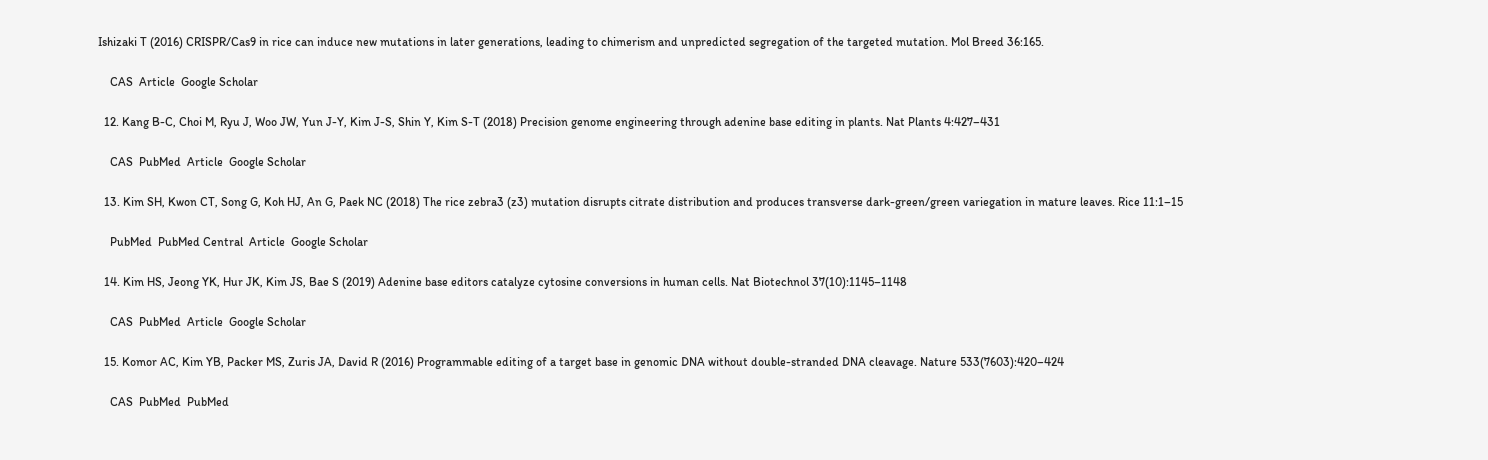Ishizaki T (2016) CRISPR/Cas9 in rice can induce new mutations in later generations, leading to chimerism and unpredicted segregation of the targeted mutation. Mol Breed 36:165.

    CAS  Article  Google Scholar

  12. Kang B-C, Choi M, Ryu J, Woo JW, Yun J-Y, Kim J-S, Shin Y, Kim S-T (2018) Precision genome engineering through adenine base editing in plants. Nat Plants 4:427–431

    CAS  PubMed  Article  Google Scholar

  13. Kim SH, Kwon CT, Song G, Koh HJ, An G, Paek NC (2018) The rice zebra3 (z3) mutation disrupts citrate distribution and produces transverse dark-green/green variegation in mature leaves. Rice 11:1–15

    PubMed  PubMed Central  Article  Google Scholar

  14. Kim HS, Jeong YK, Hur JK, Kim JS, Bae S (2019) Adenine base editors catalyze cytosine conversions in human cells. Nat Biotechnol 37(10):1145–1148

    CAS  PubMed  Article  Google Scholar

  15. Komor AC, Kim YB, Packer MS, Zuris JA, David R (2016) Programmable editing of a target base in genomic DNA without double-stranded DNA cleavage. Nature 533(7603):420–424

    CAS  PubMed  PubMed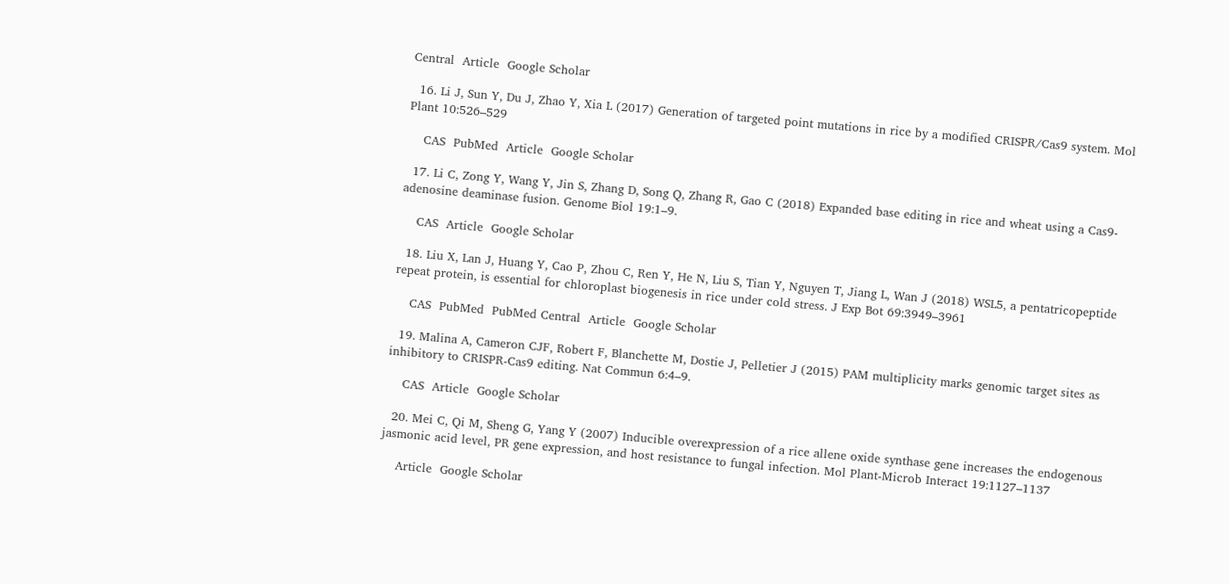Central  Article  Google Scholar

  16. Li J, Sun Y, Du J, Zhao Y, Xia L (2017) Generation of targeted point mutations in rice by a modified CRISPR/Cas9 system. Mol Plant 10:526–529

    CAS  PubMed  Article  Google Scholar

  17. Li C, Zong Y, Wang Y, Jin S, Zhang D, Song Q, Zhang R, Gao C (2018) Expanded base editing in rice and wheat using a Cas9-adenosine deaminase fusion. Genome Biol 19:1–9.

    CAS  Article  Google Scholar

  18. Liu X, Lan J, Huang Y, Cao P, Zhou C, Ren Y, He N, Liu S, Tian Y, Nguyen T, Jiang L, Wan J (2018) WSL5, a pentatricopeptide repeat protein, is essential for chloroplast biogenesis in rice under cold stress. J Exp Bot 69:3949–3961

    CAS  PubMed  PubMed Central  Article  Google Scholar

  19. Malina A, Cameron CJF, Robert F, Blanchette M, Dostie J, Pelletier J (2015) PAM multiplicity marks genomic target sites as inhibitory to CRISPR-Cas9 editing. Nat Commun 6:4–9.

    CAS  Article  Google Scholar

  20. Mei C, Qi M, Sheng G, Yang Y (2007) Inducible overexpression of a rice allene oxide synthase gene increases the endogenous jasmonic acid level, PR gene expression, and host resistance to fungal infection. Mol Plant-Microb Interact 19:1127–1137

    Article  Google Scholar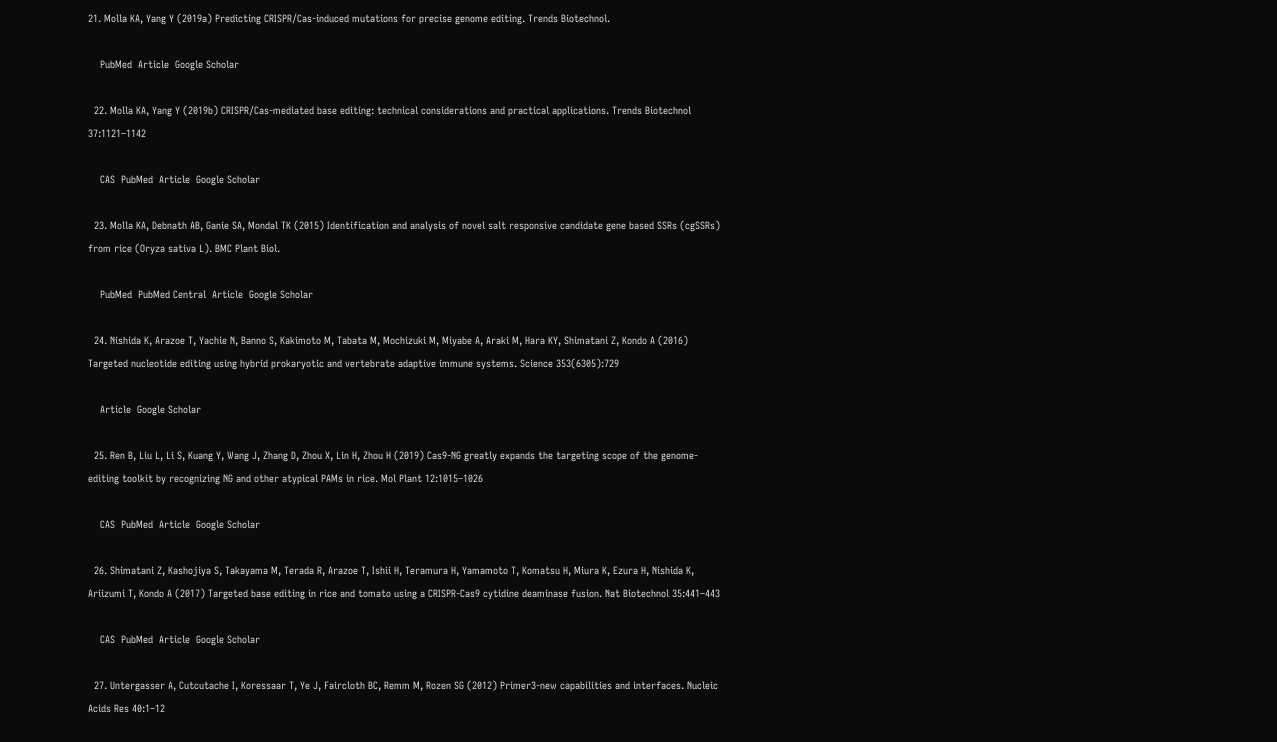21. Molla KA, Yang Y (2019a) Predicting CRISPR/Cas-induced mutations for precise genome editing. Trends Biotechnol.

    PubMed  Article  Google Scholar

  22. Molla KA, Yang Y (2019b) CRISPR/Cas-mediated base editing: technical considerations and practical applications. Trends Biotechnol 37:1121–1142

    CAS  PubMed  Article  Google Scholar

  23. Molla KA, Debnath AB, Ganie SA, Mondal TK (2015) Identification and analysis of novel salt responsive candidate gene based SSRs (cgSSRs) from rice (Oryza sativa L). BMC Plant Biol.

    PubMed  PubMed Central  Article  Google Scholar

  24. Nishida K, Arazoe T, Yachie N, Banno S, Kakimoto M, Tabata M, Mochizuki M, Miyabe A, Araki M, Hara KY, Shimatani Z, Kondo A (2016) Targeted nucleotide editing using hybrid prokaryotic and vertebrate adaptive immune systems. Science 353(6305):729

    Article  Google Scholar

  25. Ren B, Liu L, Li S, Kuang Y, Wang J, Zhang D, Zhou X, Lin H, Zhou H (2019) Cas9-NG greatly expands the targeting scope of the genome-editing toolkit by recognizing NG and other atypical PAMs in rice. Mol Plant 12:1015–1026

    CAS  PubMed  Article  Google Scholar

  26. Shimatani Z, Kashojiya S, Takayama M, Terada R, Arazoe T, Ishii H, Teramura H, Yamamoto T, Komatsu H, Miura K, Ezura H, Nishida K, Ariizumi T, Kondo A (2017) Targeted base editing in rice and tomato using a CRISPR-Cas9 cytidine deaminase fusion. Nat Biotechnol 35:441–443

    CAS  PubMed  Article  Google Scholar

  27. Untergasser A, Cutcutache I, Koressaar T, Ye J, Faircloth BC, Remm M, Rozen SG (2012) Primer3-new capabilities and interfaces. Nucleic Acids Res 40:1–12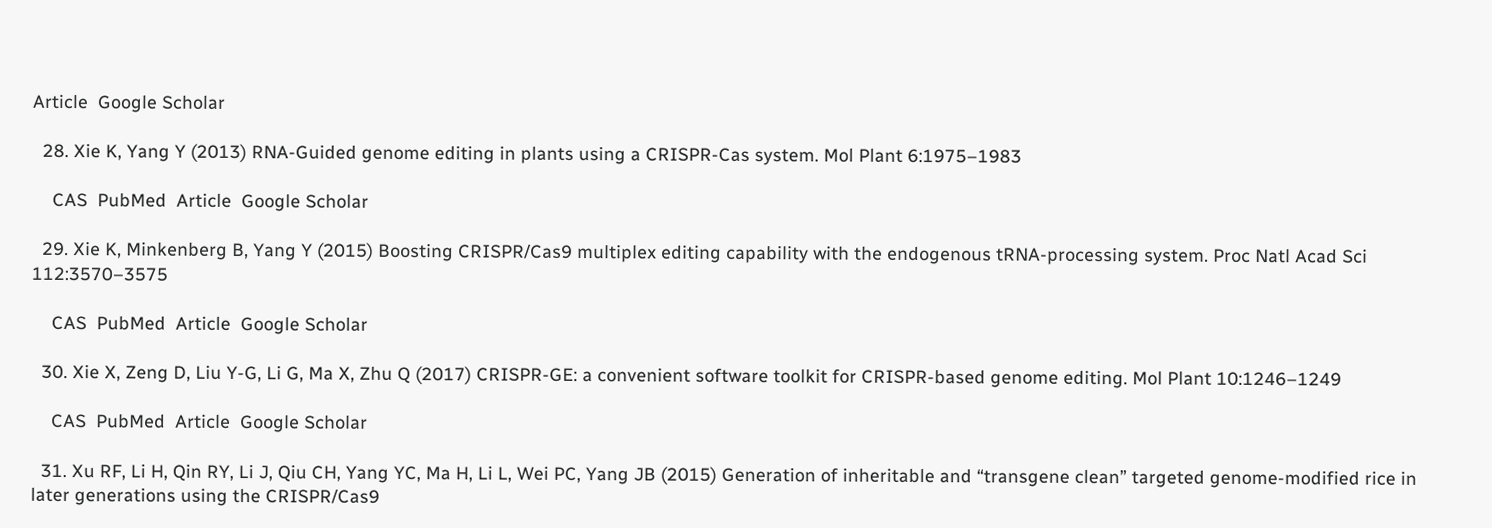Article  Google Scholar

  28. Xie K, Yang Y (2013) RNA-Guided genome editing in plants using a CRISPR-Cas system. Mol Plant 6:1975–1983

    CAS  PubMed  Article  Google Scholar

  29. Xie K, Minkenberg B, Yang Y (2015) Boosting CRISPR/Cas9 multiplex editing capability with the endogenous tRNA-processing system. Proc Natl Acad Sci 112:3570–3575

    CAS  PubMed  Article  Google Scholar

  30. Xie X, Zeng D, Liu Y-G, Li G, Ma X, Zhu Q (2017) CRISPR-GE: a convenient software toolkit for CRISPR-based genome editing. Mol Plant 10:1246–1249

    CAS  PubMed  Article  Google Scholar

  31. Xu RF, Li H, Qin RY, Li J, Qiu CH, Yang YC, Ma H, Li L, Wei PC, Yang JB (2015) Generation of inheritable and “transgene clean” targeted genome-modified rice in later generations using the CRISPR/Cas9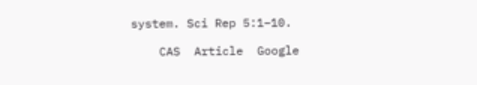system. Sci Rep 5:1–10.

    CAS  Article  Google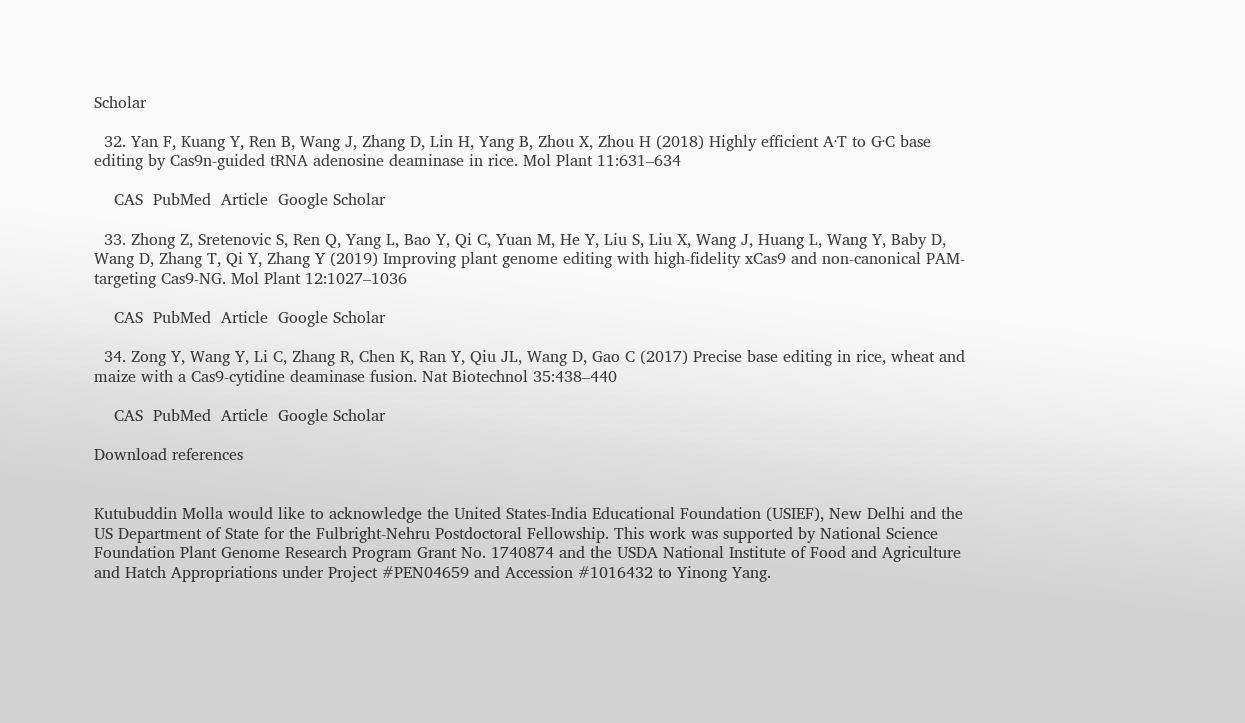Scholar

  32. Yan F, Kuang Y, Ren B, Wang J, Zhang D, Lin H, Yang B, Zhou X, Zhou H (2018) Highly efficient A·T to G·C base editing by Cas9n-guided tRNA adenosine deaminase in rice. Mol Plant 11:631–634

    CAS  PubMed  Article  Google Scholar

  33. Zhong Z, Sretenovic S, Ren Q, Yang L, Bao Y, Qi C, Yuan M, He Y, Liu S, Liu X, Wang J, Huang L, Wang Y, Baby D, Wang D, Zhang T, Qi Y, Zhang Y (2019) Improving plant genome editing with high-fidelity xCas9 and non-canonical PAM-targeting Cas9-NG. Mol Plant 12:1027–1036

    CAS  PubMed  Article  Google Scholar

  34. Zong Y, Wang Y, Li C, Zhang R, Chen K, Ran Y, Qiu JL, Wang D, Gao C (2017) Precise base editing in rice, wheat and maize with a Cas9-cytidine deaminase fusion. Nat Biotechnol 35:438–440

    CAS  PubMed  Article  Google Scholar

Download references


Kutubuddin Molla would like to acknowledge the United States-India Educational Foundation (USIEF), New Delhi and the US Department of State for the Fulbright-Nehru Postdoctoral Fellowship. This work was supported by National Science Foundation Plant Genome Research Program Grant No. 1740874 and the USDA National Institute of Food and Agriculture and Hatch Appropriations under Project #PEN04659 and Accession #1016432 to Yinong Yang.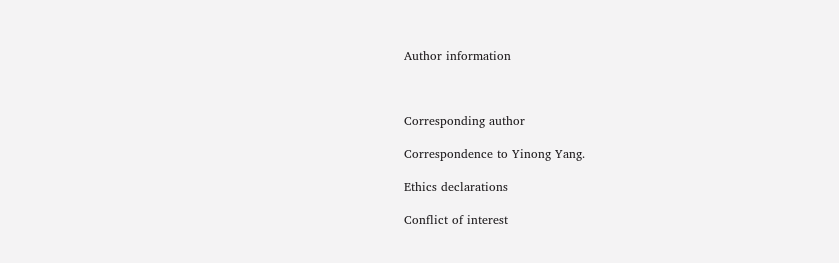Author information



Corresponding author

Correspondence to Yinong Yang.

Ethics declarations

Conflict of interest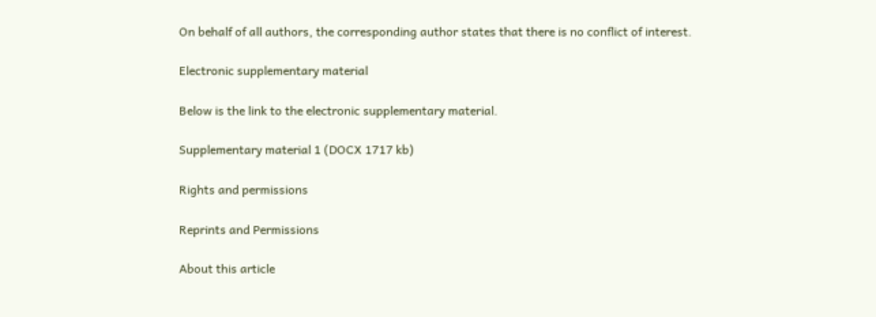On behalf of all authors, the corresponding author states that there is no conflict of interest.

Electronic supplementary material

Below is the link to the electronic supplementary material.

Supplementary material 1 (DOCX 1717 kb)

Rights and permissions

Reprints and Permissions

About this article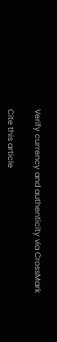Verify currency and authenticity via CrossMark

Cite this article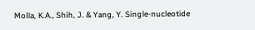Molla, K.A., Shih, J. & Yang, Y. Single-nucleotide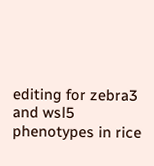editing for zebra3 and wsl5 phenotypes in rice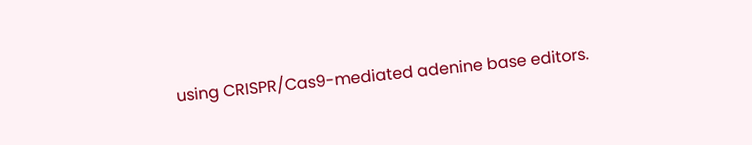using CRISPR/Cas9-mediated adenine base editors.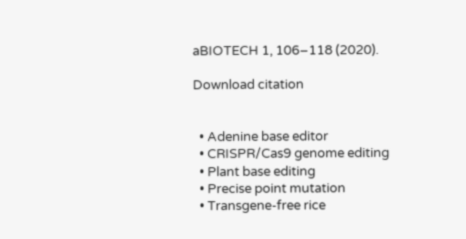aBIOTECH 1, 106–118 (2020).

Download citation


  • Adenine base editor
  • CRISPR/Cas9 genome editing
  • Plant base editing
  • Precise point mutation
  • Transgene-free rice